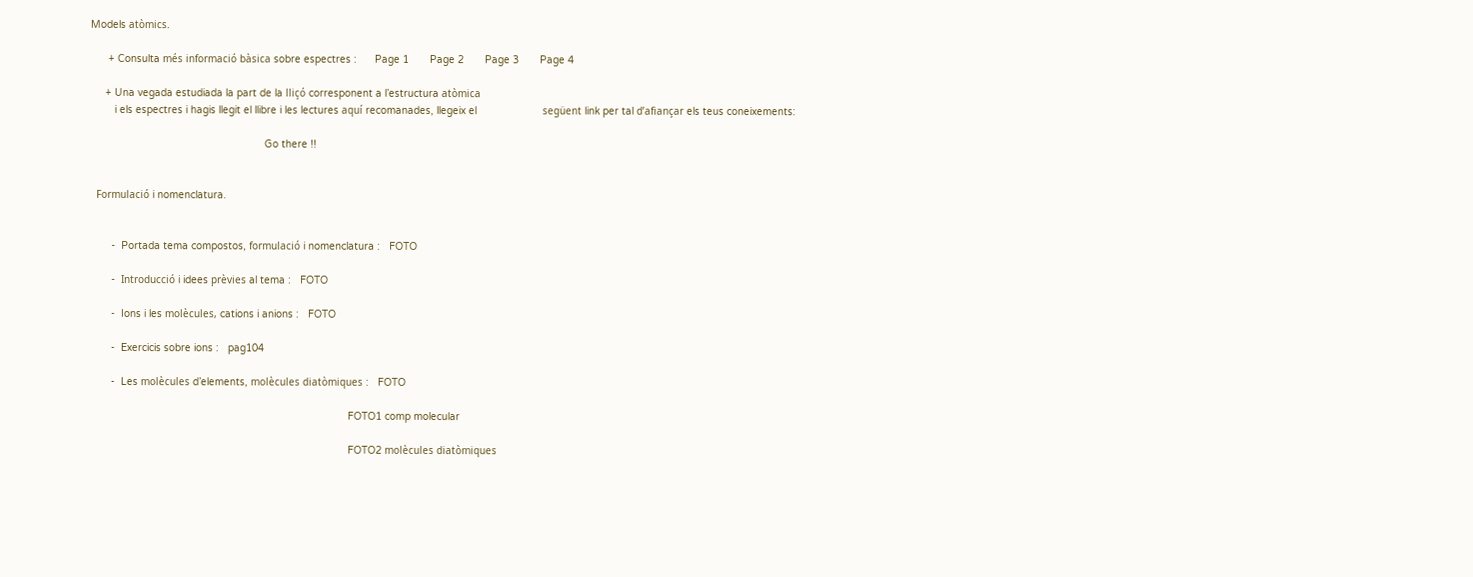Models atòmics.

      + Consulta més informació bàsica sobre espectres :      Page 1       Page 2       Page 3       Page 4

     + Una vegada estudiada la part de la lliçó corresponent a l’estructura atòmica
        i els espectres i hagis llegit el llibre i les lectures aquí recomanades, llegeix el                      següent link per tal d’afiançar els teus coneixements:

                                                          Go there !!


  Formulació i nomenclatura.


       -  Portada tema compostos, formulació i nomenclatura :   FOTO

       -  Introducció i idees prèvies al tema :   FOTO

       -  Ions i les molècules, cations i anions :   FOTO

       -  Exercicis sobre ions :   pag104

       -  Les molècules d’elements, molècules diatòmiques :   FOTO

                                                                                      FOTO1 comp molecular

                                                                                      FOTO2 molècules diatòmiques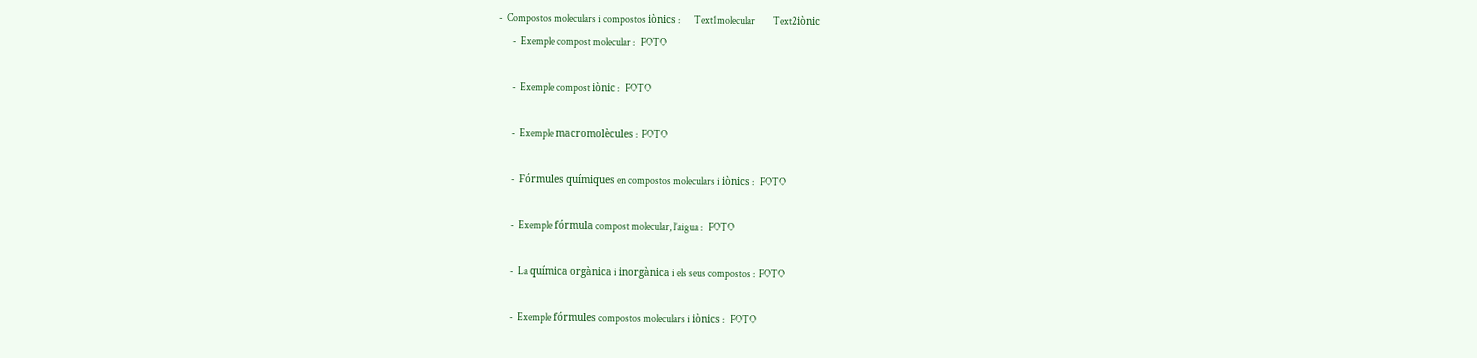-  Compostos moleculars i compostos iònics :       Text1molecular         Text2iònic
       -  Exemple compost molecular :   FOTO

       -  Exemple compost iònic :   FOTO

       -  Exemple macromolècules :  FOTO

       -  Fórmules químiques en compostos moleculars i iònics :   FOTO

       -  Exemple fórmula compost molecular, l’aigua :   FOTO

       -  La química orgànica i inorgànica i els seus compostos :  FOTO

       -  Exemple fórmules compostos moleculars i iònics :   FOTO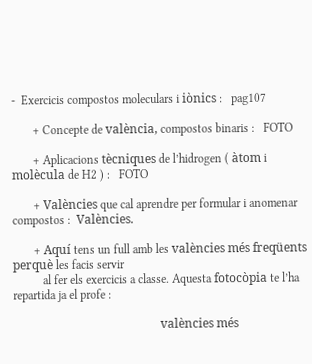-  Exercicis compostos moleculars i iònics :   pag107

       + Concepte de valència, compostos binaris :   FOTO

       + Aplicacions tècniques de l’hidrogen ( àtom i molècula de H2 ) :   FOTO

       + Valències que cal aprendre per formular i anomenar compostos :  Valències.

       + Aquí tens un full amb les valències més freqüents perquè les facis servir
          al fer els exercicis a classe. Aquesta fotocòpia te l’ha repartida ja el profe :

                                                 valències més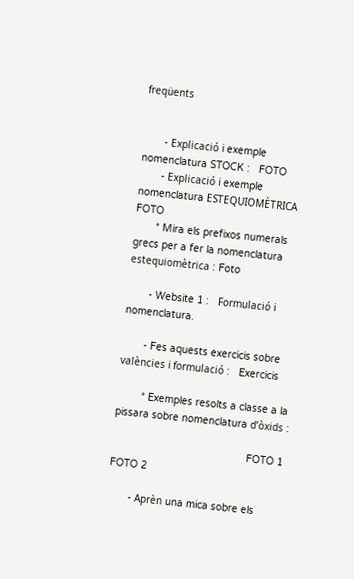freqüents


       - Explicació i exemple nomenclatura STOCK :   FOTO
       - Explicació i exemple nomenclatura ESTEQUIOMÈTRICA  FOTO
       * Mira els prefixos numerals grecs per a fer la nomenclatura estequiomètrica : Foto

       - Website 1 :   Formulació i nomenclatura.

       - Fes aquests exercicis sobre valències i formulació :   Exercicis

        * Exemples resolts a classe a la pissara sobre nomenclatura d’òxids :

                                             FOTO 1                          FOTO 2

       - Aprèn una mica sobre els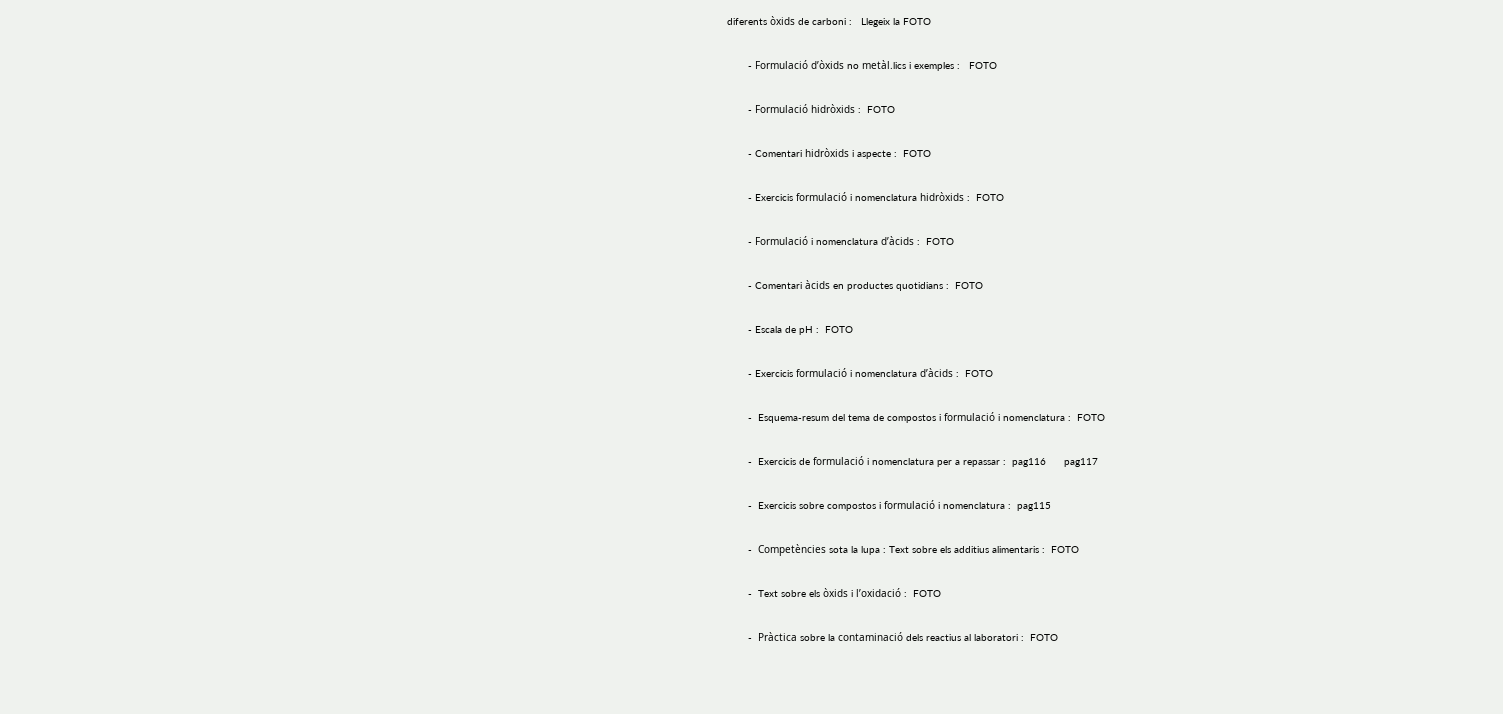diferents òxids de carboni :   Llegeix la FOTO

       - Formulació d’òxids no metàl.lics i exemples :   FOTO

       - Formulació hidròxids :  FOTO

       - Comentari hidròxids i aspecte :  FOTO

       - Exercicis formulació i nomenclatura hidròxids :  FOTO

       - Formulació i nomenclatura d’àcids :  FOTO

       - Comentari àcids en productes quotidians :  FOTO

       - Escala de pH :  FOTO

       - Exercicis formulació i nomenclatura d’àcids :  FOTO

       -  Esquema-resum del tema de compostos i formulació i nomenclatura :  FOTO

       -  Exercicis de formulació i nomenclatura per a repassar :  pag116      pag117

       -  Exercicis sobre compostos i formulació i nomenclatura :  pag115

       -  Competències sota la lupa : Text sobre els additius alimentaris :  FOTO

       -  Text sobre els òxids i l’oxidació :  FOTO

       -  Pràctica sobre la contaminació dels reactius al laboratori :  FOTO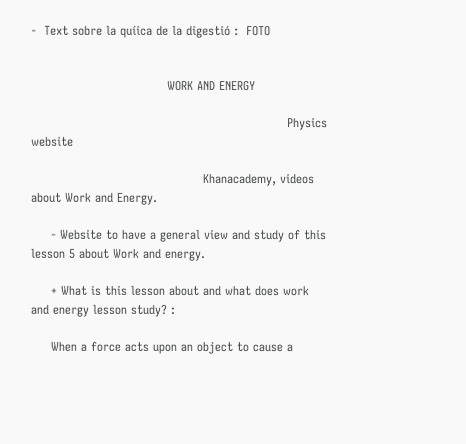-  Text sobre la quíica de la digestió :  FOTO


                                  WORK AND ENERGY

                                                                Physics website

                                           Khanacademy, videos about Work and Energy.

     - Website to have a general view and study of this lesson 5 about Work and energy.

     + What is this lesson about and what does work and energy lesson study? :

     When a force acts upon an object to cause a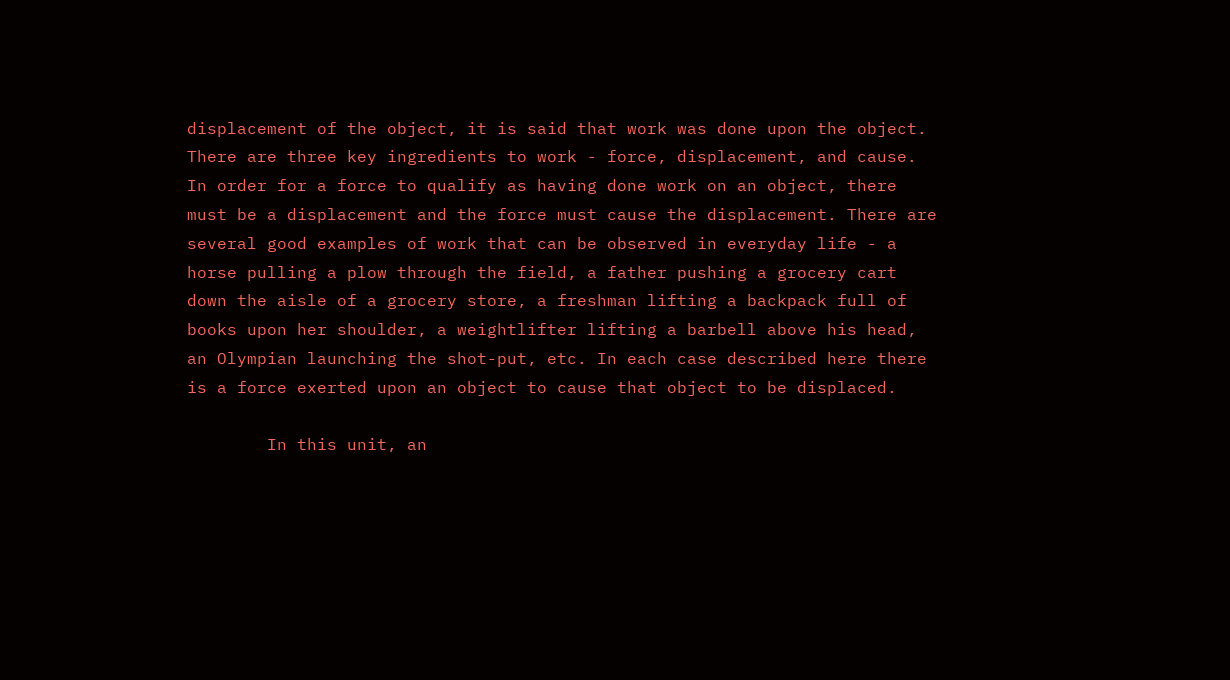displacement of the object, it is said that work was done upon the object. There are three key ingredients to work - force, displacement, and cause. In order for a force to qualify as having done work on an object, there must be a displacement and the force must cause the displacement. There are several good examples of work that can be observed in everyday life - a horse pulling a plow through the field, a father pushing a grocery cart down the aisle of a grocery store, a freshman lifting a backpack full of books upon her shoulder, a weightlifter lifting a barbell above his head, an Olympian launching the shot-put, etc. In each case described here there is a force exerted upon an object to cause that object to be displaced.

        In this unit, an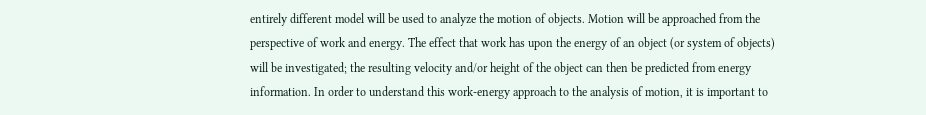entirely different model will be used to analyze the motion of objects. Motion will be approached from the perspective of work and energy. The effect that work has upon the energy of an object (or system of objects) will be investigated; the resulting velocity and/or height of the object can then be predicted from energy information. In order to understand this work-energy approach to the analysis of motion, it is important to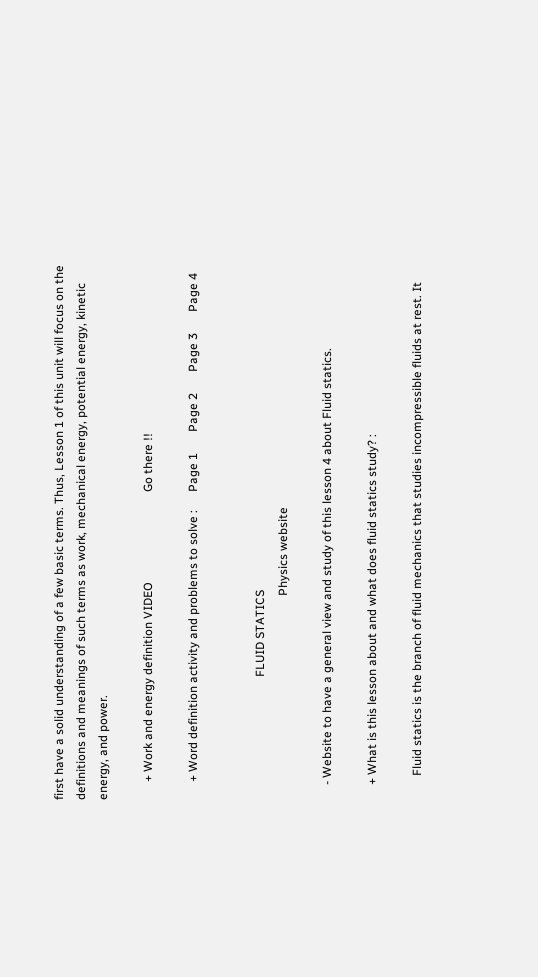first have a solid understanding of a few basic terms. Thus, Lesson 1 of this unit will focus on the definitions and meanings of such terms as work, mechanical energy, potential energy, kinetic energy, and power.

      + Work and energy definition VIDEO                              Go there !!

      + Word definition activity and problems to solve :      Page 1       Page 2       Page 3       Page 4


                                         FLUID STATICS
                                                                    Physics website

     - Website to have a general view and study of this lesson 4 about Fluid statics.

     + What is this lesson about and what does fluid statics study? :

        Fluid statics is the branch of fluid mechanics that studies incompressible fluids at rest. It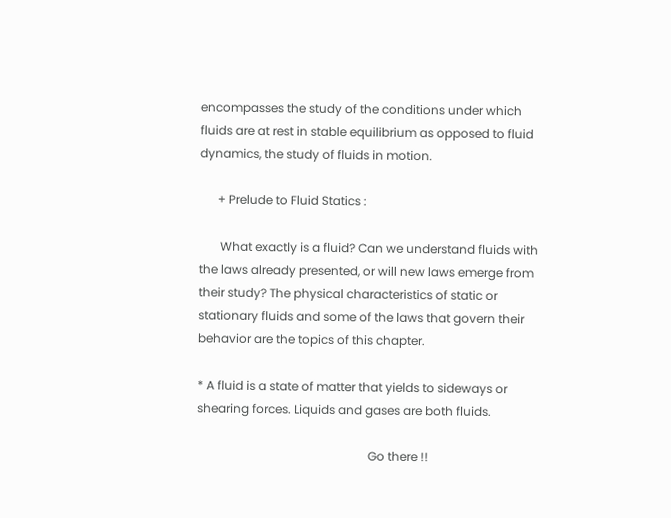encompasses the study of the conditions under which fluids are at rest in stable equilibrium as opposed to fluid dynamics, the study of fluids in motion.

      + Prelude to Fluid Statics :

       What exactly is a fluid? Can we understand fluids with the laws already presented, or will new laws emerge from their study? The physical characteristics of static or stationary fluids and some of the laws that govern their behavior are the topics of this chapter.

* A fluid is a state of matter that yields to sideways or shearing forces. Liquids and gases are both fluids.

                                                         Go there !!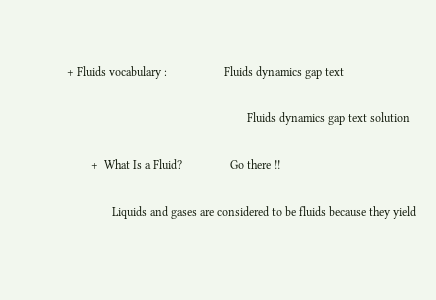+ Fluids vocabulary :                   Fluids dynamics gap text

                                                            Fluids dynamics gap text solution

        +  What Is a Fluid?                Go there !!

               Liquids and gases are considered to be fluids because they yield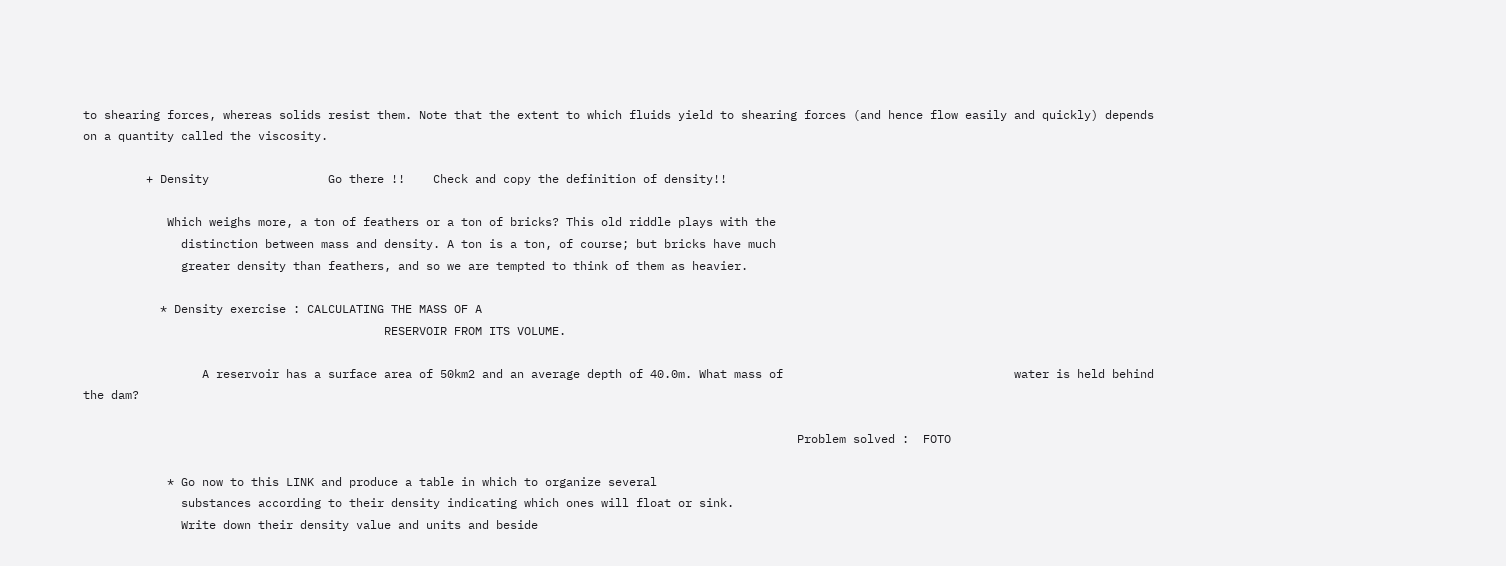to shearing forces, whereas solids resist them. Note that the extent to which fluids yield to shearing forces (and hence flow easily and quickly) depends on a quantity called the viscosity.

         + Density                 Go there !!    Check and copy the definition of density!!

            Which weighs more, a ton of feathers or a ton of bricks? This old riddle plays with the
              distinction between mass and density. A ton is a ton, of course; but bricks have much
              greater density than feathers, and so we are tempted to think of them as heavier.

           * Density exercise : CALCULATING THE MASS OF A
                                           RESERVOIR FROM ITS VOLUME.

                 A reservoir has a surface area of 50km2 and an average depth of 40.0m. What mass of                                 water is held behind the dam?

                                                                                                      Problem solved :  FOTO

            * Go now to this LINK and produce a table in which to organize several
              substances according to their density indicating which ones will float or sink.
              Write down their density value and units and beside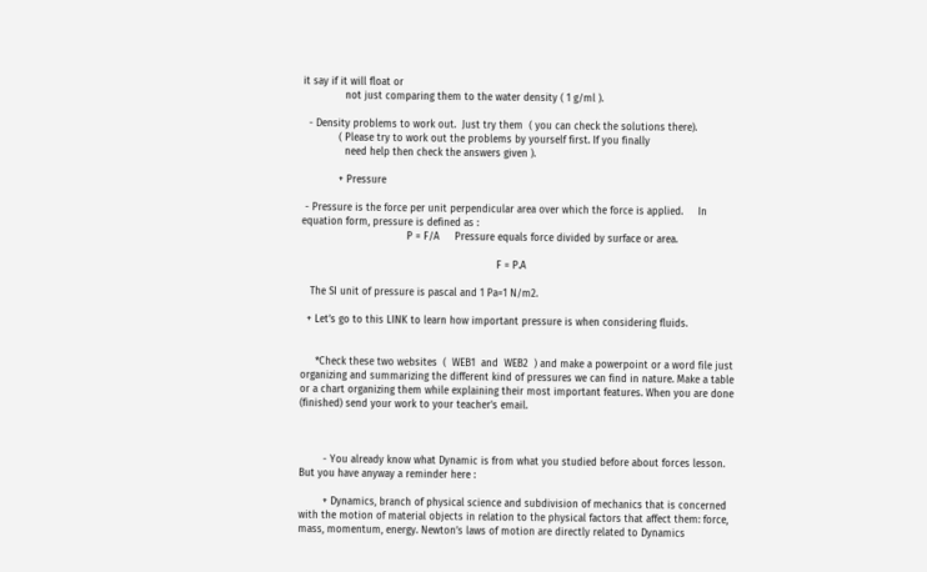it say if it will float or
              not just comparing them to the water density ( 1 g/ml ).

  - Density problems to work out.  Just try them  ( you can check the solutions there).
            ( Please try to work out the problems by yourself first. If you finally
              need help then check the answers given ).

            + Pressure

 - Pressure is the force per unit perpendicular area over which the force is applied.     In equation form, pressure is defined as :
                                   P = F/A     Pressure equals force divided by surface or area.

                                                                 F = P.A

   The SI unit of pressure is pascal and 1 Pa=1 N/m2.

  + Let’s go to this LINK to learn how important pressure is when considering fluids.


     *Check these two websites  (  WEB1  and  WEB2  ) and make a powerpoint or a word file just organizing and summarizing the different kind of pressures we can find in nature. Make a table or a chart organizing them while explaining their most important features. When you are done (finished) send your work to your teacher's email.



        - You already know what Dynamic is from what you studied before about forces lesson. But you have anyway a reminder here :

        + Dynamics, branch of physical science and subdivision of mechanics that is concerned with the motion of material objects in relation to the physical factors that affect them: force, mass, momentum, energy. Newton’s laws of motion are directly related to Dynamics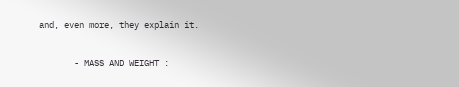and, even more, they explain it.

       - MASS AND WEIGHT :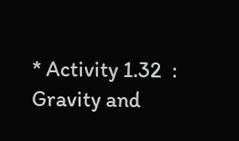* Activity 1.32  :   Gravity and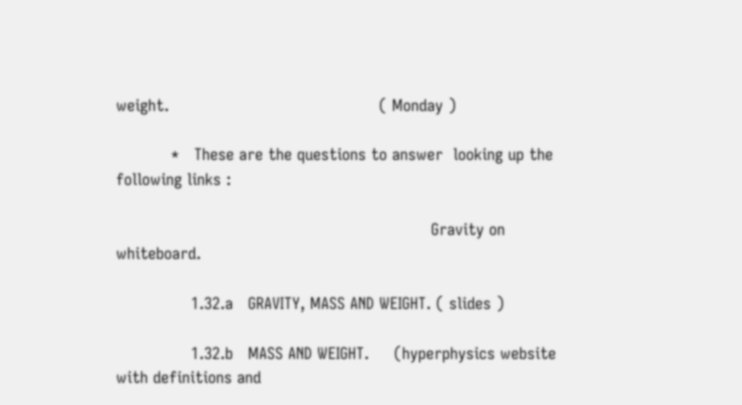weight.                                          ( Monday )

           *   These are the questions to answer  looking up the following links :

                                                               Gravity on whiteboard.

               1.32.a   GRAVITY, MASS AND WEIGHT. ( slides )

               1.32.b   MASS AND WEIGHT.     (hyperphysics website with definitions and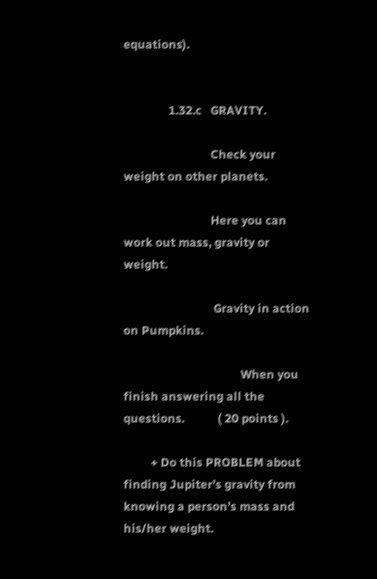equations).


               1.32.c   GRAVITY.

                             Check your weight on other planets.

                             Here you can work out mass, gravity or weight.

                              Gravity in action on Pumpkins.

                                       When you finish answering all the questions.           ( 20 points ).

         + Do this PROBLEM about finding Jupiter’s gravity from knowing a person’s mass and his/her weight.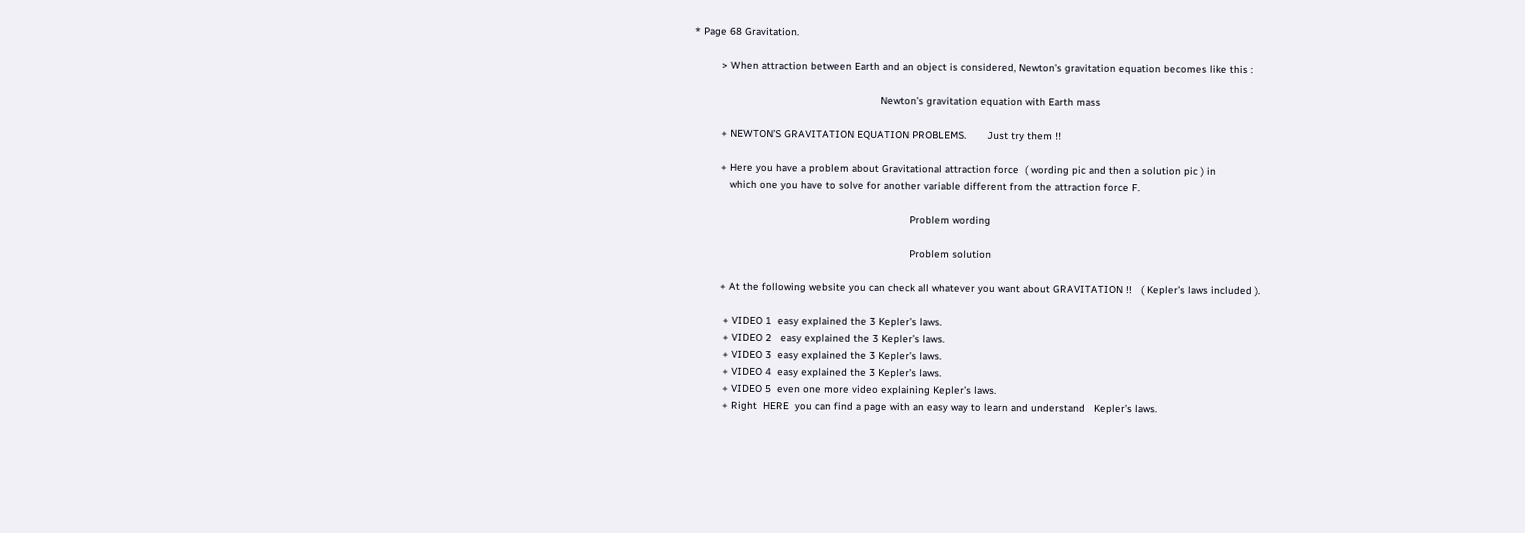* Page 68 Gravitation.

         > When attraction between Earth and an object is considered, Newton’s gravitation equation becomes like this :

                                                              Newton’s gravitation equation with Earth mass

         + NEWTON’S GRAVITATION EQUATION PROBLEMS.       Just try them !!

         + Here you have a problem about Gravitational attraction force  ( wording pic and then a solution pic ) in
            which one you have to solve for another variable different from the attraction force F.

                                                                        Problem wording

                                                                        Problem solution

         + At the following website you can check all whatever you want about GRAVITATION !!   ( Kepler’s laws included ).

          + VIDEO 1  easy explained the 3 Kepler’s laws.
          + VIDEO 2   easy explained the 3 Kepler’s laws.
          + VIDEO 3  easy explained the 3 Kepler’s laws.
          + VIDEO 4  easy explained the 3 Kepler’s laws.
          + VIDEO 5  even one more video explaining Kepler’s laws.
          + Right  HERE  you can find a page with an easy way to learn and understand   Kepler’s laws.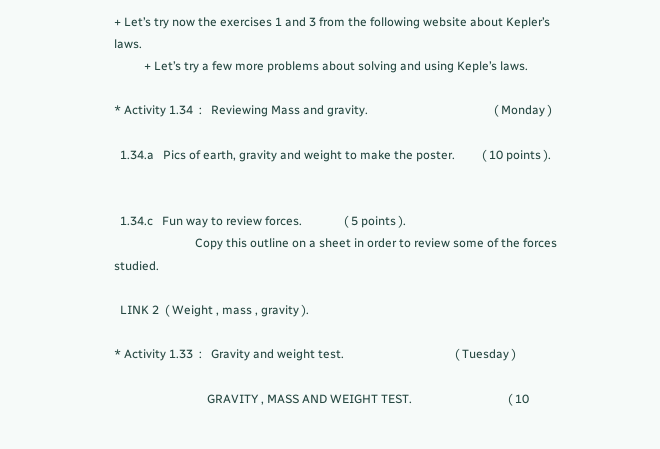+ Let’s try now the exercises 1 and 3 from the following website about Kepler’s laws.
          + Let’s try a few more problems about solving and using Keple’s laws.

* Activity 1.34  :   Reviewing Mass and gravity.                                          ( Monday )

  1.34.a   Pics of earth, gravity and weight to make the poster.         ( 10 points ).


  1.34.c   Fun way to review forces.              ( 5 points ).
                           Copy this outline on a sheet in order to review some of the forces studied.

  LINK 2  ( Weight , mass , gravity ).

* Activity 1.33  :   Gravity and weight test.                                     ( Tuesday )

                               GRAVITY , MASS AND WEIGHT TEST.                                ( 10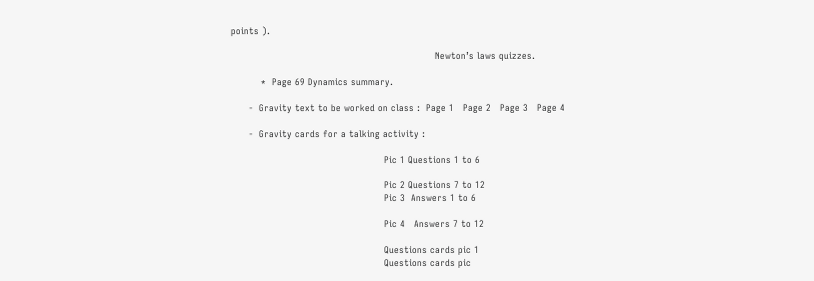points ).

                                                                    Newton’s laws quizzes.

          *  Page 69 Dynamics summary.

      -  Gravity text to be worked on class :  Page 1   Page 2   Page 3   Page 4

      -  Gravity cards for a talking activity :

                                                   Pic 1 Questions 1 to 6

                                                   Pic 2 Questions 7 to 12
                                                   Pic 3  Answers 1 to 6

                                                   Pic 4   Answers 7 to 12

                                                   Questions cards pic 1
                                                   Questions cards pic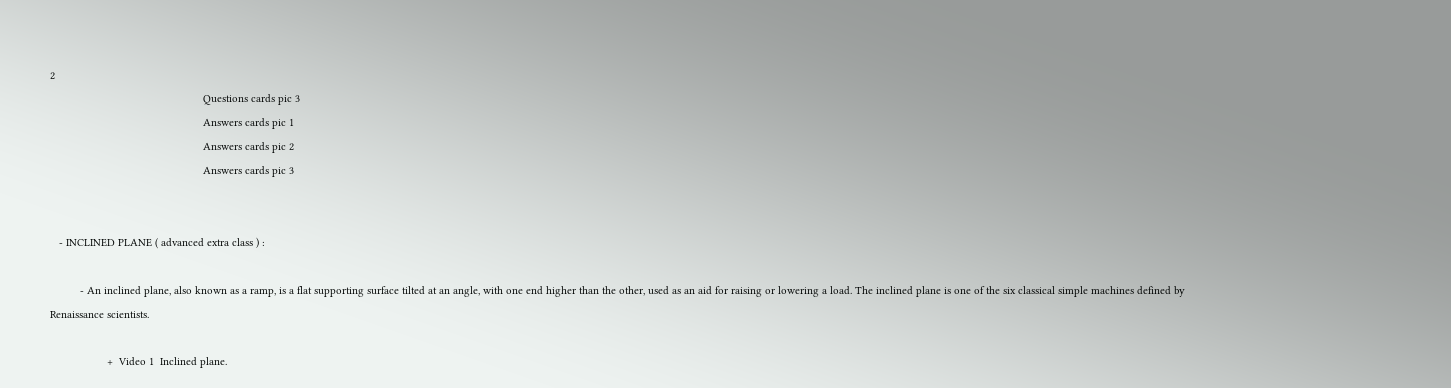2
                                                   Questions cards pic 3
                                                   Answers cards pic 1
                                                   Answers cards pic 2
                                                   Answers cards pic 3


   - INCLINED PLANE ( advanced extra class ) :

          - An inclined plane, also known as a ramp, is a flat supporting surface tilted at an angle, with one end higher than the other, used as an aid for raising or lowering a load. The inclined plane is one of the six classical simple machines defined by Renaissance scientists.

                   +  Video 1  Inclined plane.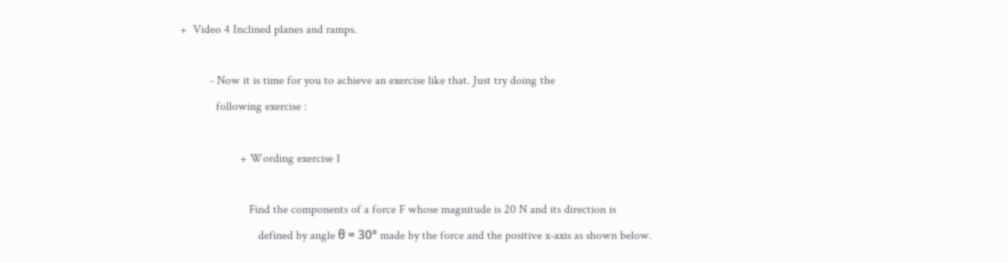+  Video 4 Inclined planes and ramps.

          - Now it is time for you to achieve an exercise like that. Just try doing the
            following exercise :

                    + Wording exercise 1

                       Find the components of a force F whose magnitude is 20 N and its direction is
                          defined by angle θ = 30° made by the force and the positive x-axis as shown below.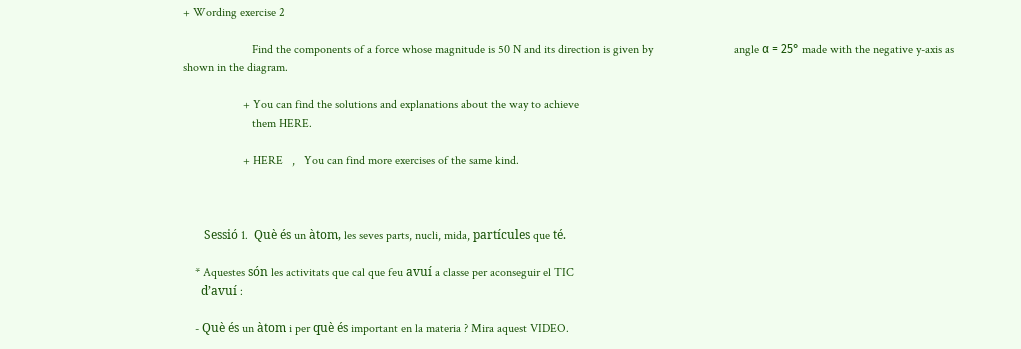+ Wording exercise 2

                       Find the components of a force whose magnitude is 50 N and its direction is given by                           angle α = 25° made with the negative y-axis as shown in the diagram.

                    + You can find the solutions and explanations about the way to achieve
                       them HERE.

                    + HERE   ,   You can find more exercises of the same kind.



       Sessió 1.  Què és un àtom, les seves parts, nucli, mida, partícules que té.

    * Aquestes són les activitats que cal que feu avuí a classe per aconseguir el TIC
      d’avuí :

    - Què és un àtom i per què és important en la materia ? Mira aquest VIDEO.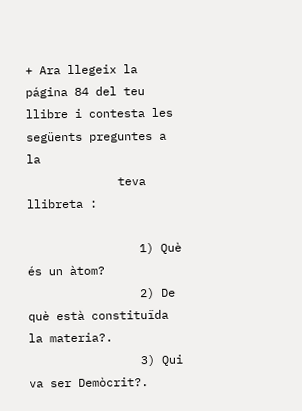+ Ara llegeix la página 84 del teu llibre i contesta les següents preguntes a la
             teva llibreta :

                1) Què és un àtom?
                2) De què està constituïda la materia?.
                3) Qui va ser Demòcrit?.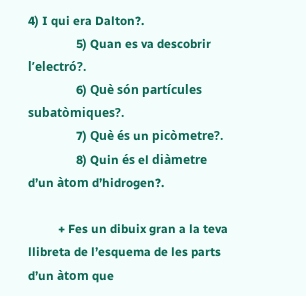4) I qui era Dalton?.
                5) Quan es va descobrir l’electró?.
                6) Què són partícules subatòmiques?.
                7) Què és un picòmetre?.
                8) Quin és el diàmetre d’un àtom d’hidrogen?.

          + Fes un dibuix gran a la teva llibreta de l’esquema de les parts d’un àtom que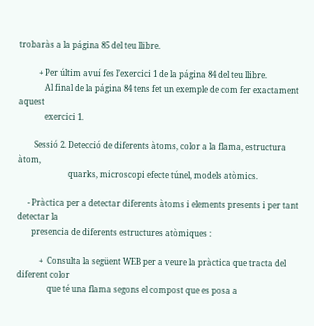trobaràs a la página 85 del teu llibre.

          + Per últim avuí fes l’exercici 1 de la página 84 del teu llibre.
             Al final de la página 84 tens fet un exemple de com fer exactament aquest
             exercici 1.

        Sessió 2. Detecció de diferents àtoms, color a la flama, estructura àtom,
                         quarks, microscopi efecte túnel, models atòmics.

     - Pràctica per a detectar diferents àtoms i elements presents i per tant detectar la
       presencia de diferents estructures atòmiques :

           +  Consulta la següent WEB per a veure la pràctica que tracta del diferent color
               que té una flama segons el compost que es posa a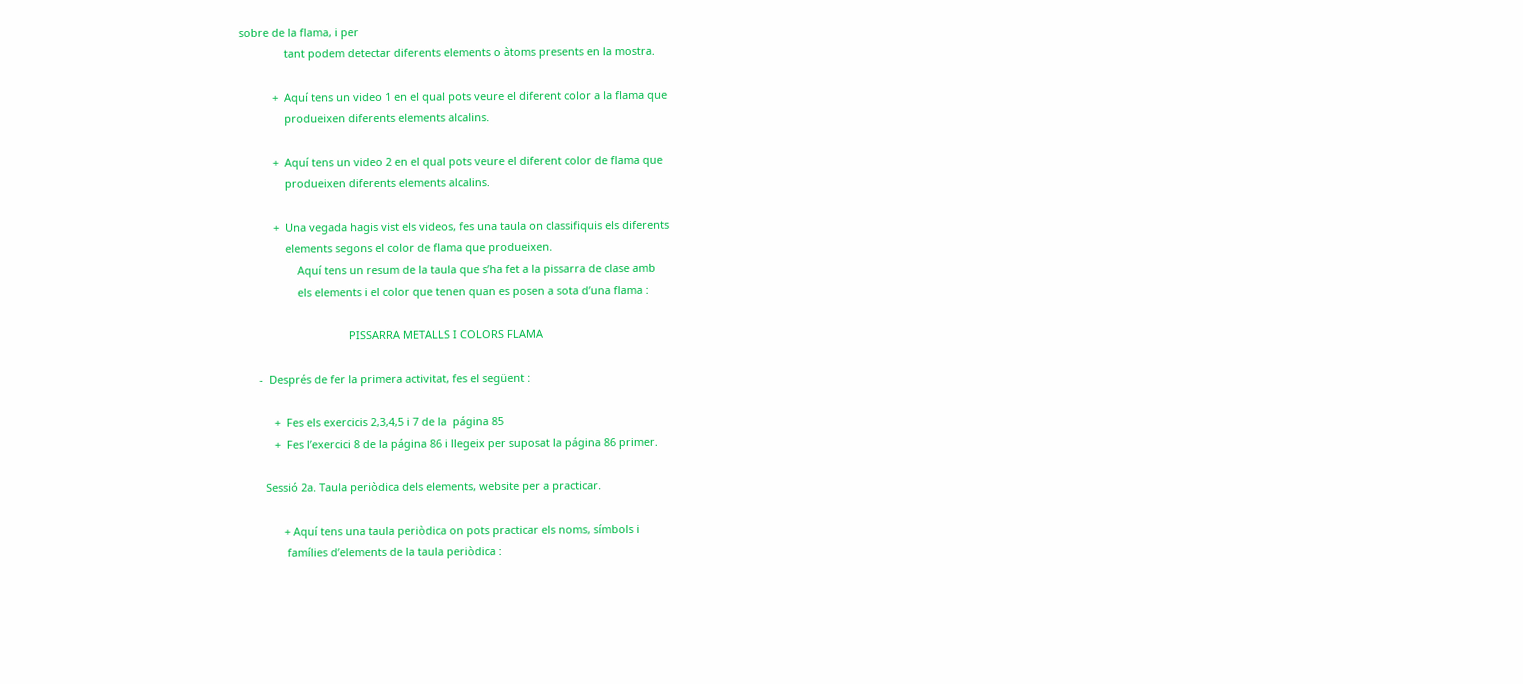sobre de la flama, i per
               tant podem detectar diferents elements o àtoms presents en la mostra.

           +  Aquí tens un video 1 en el qual pots veure el diferent color a la flama que
               produeixen diferents elements alcalins.

           +  Aquí tens un video 2 en el qual pots veure el diferent color de flama que
               produeixen diferents elements alcalins.

           +  Una vegada hagis vist els videos, fes una taula on classifiquis els diferents
               elements segons el color de flama que produeixen.
                   Aquí tens un resum de la taula que s’ha fet a la pissarra de clase amb
                   els elements i el color que tenen quan es posen a sota d’una flama :

                                    PISSARRA METALLS I COLORS FLAMA

      -  Després de fer la primera activitat, fes el següent :

           +  Fes els exercicis 2,3,4,5 i 7 de la  página 85
           +  Fes l’exercici 8 de la página 86 i llegeix per suposat la página 86 primer.

        Sessió 2a. Taula periòdica dels elements, website per a practicar.

              + Aquí tens una taula periòdica on pots practicar els noms, símbols i
               famílies d’elements de la taula periòdica :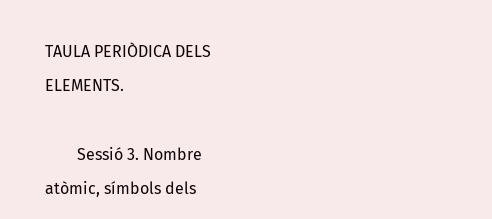TAULA PERIÒDICA DELS ELEMENTS.

        Sessió 3. Nombre atòmic, símbols dels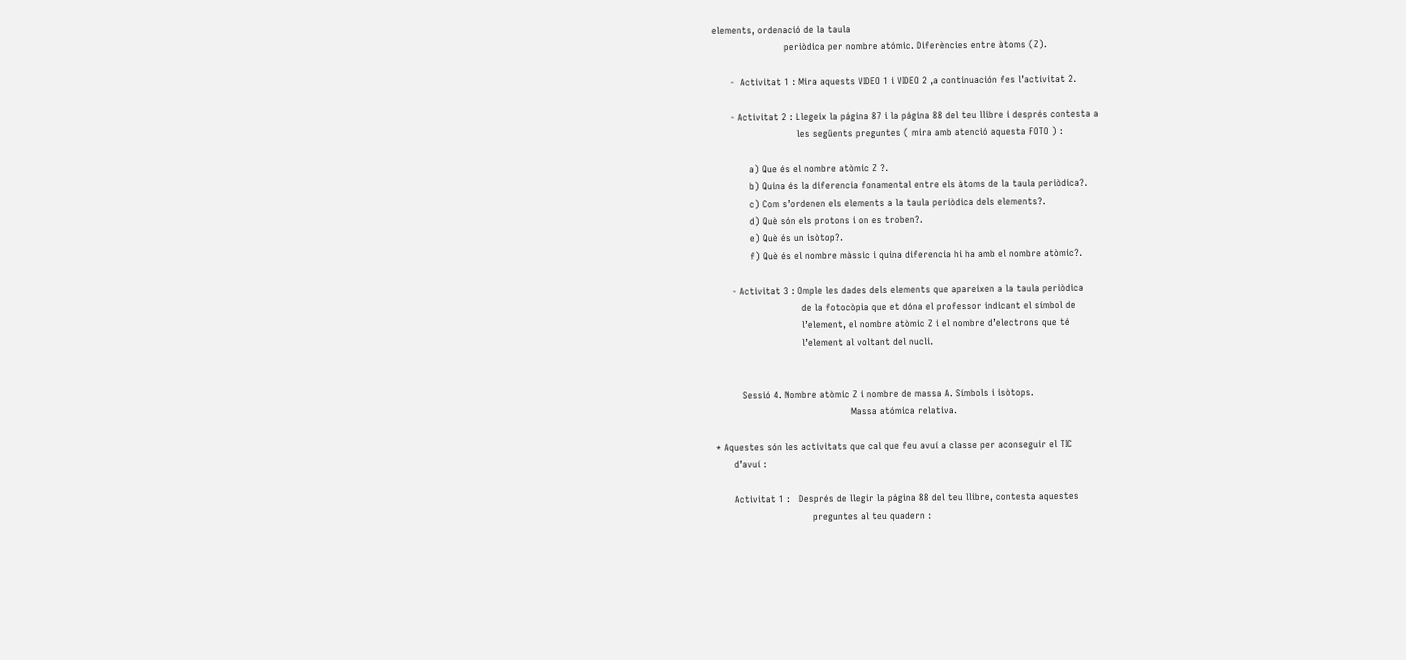elements, ordenació de la taula
                        periòdica per nombre atómic. Diferències entre àtoms (Z).

      -  Activitat 1 : Mira aquests VIDEO 1 i VIDEO 2 ,a continuación fes l’activitat 2.

      - Activitat 2 : Llegeix la página 87 i la página 88 del teu llibre i després contesta a
                            les següents preguntes ( mira amb atenció aquesta FOTO ) :

            a) Que és el nombre atòmic Z ?.
            b) Quina és la diferencia fonamental entre els àtoms de la taula periòdica?.
            c) Com s’ordenen els elements a la taula periòdica dels elements?.
            d) Què són els protons i on es troben?.
            e) Què és un isòtop?.
            f) Què és el nombre màssic i quina diferencia hi ha amb el nombre atòmic?.

      - Activitat 3 : Omple les dades dels elements que apareixen a la taula periòdica
                             de la fotocòpia que et dóna el professor indicant el símbol de
                             l’element, el nombre atòmic Z i el nombre d’electrons que té
                             l’element al voltant del nucli.


         Sessió 4. Nombre atòmic Z i nombre de massa A. Símbols i isòtops.
                                             Massa atómica relativa.

* Aquestes són les activitats que cal que feu avuí a classe per aconseguir el TIC
      d’avuí :

      Activitat 1 :   Després de llegir la página 88 del teu llibre, contesta aquestes
                                preguntes al teu quadern :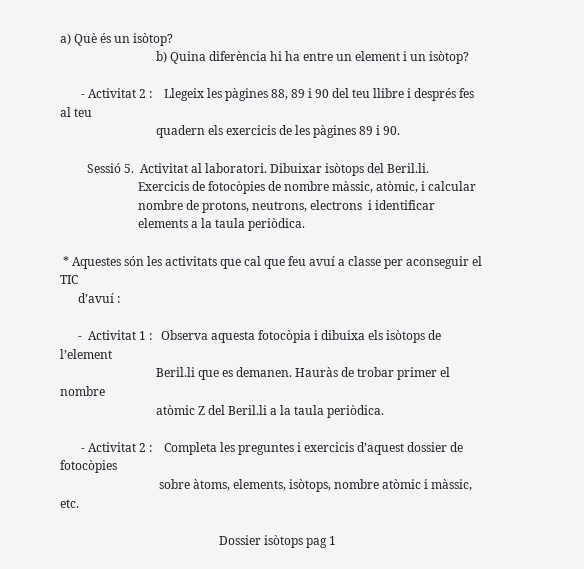a) Què és un isòtop?
                                b) Quina diferència hi ha entre un element i un isòtop?

       - Activitat 2 :    Llegeix les pàgines 88, 89 i 90 del teu llibre i després fes al teu
                                quadern els exercicis de les pàgines 89 i 90.

         Sessió 5.  Activitat al laboratori. Dibuixar isòtops del Beril.li.
                          Exercicis de fotocòpies de nombre màssic, atòmic, i calcular
                          nombre de protons, neutrons, electrons  i identificar
                          elements a la taula periòdica.

 * Aquestes són les activitats que cal que feu avuí a classe per aconseguir el TIC
      d’avuí :

      -  Activitat 1 :   Observa aquesta fotocòpia i dibuixa els isòtops de l’element
                                Beril.li que es demanen. Hauràs de trobar primer el nombre
                                atòmic Z del Beril.li a la taula periòdica.

       - Activitat 2 :    Completa les preguntes i exercicis d’aquest dossier de fotocòpies
                                 sobre àtoms, elements, isòtops, nombre atòmic i màssic, etc.

                                                     Dossier isòtops pag 1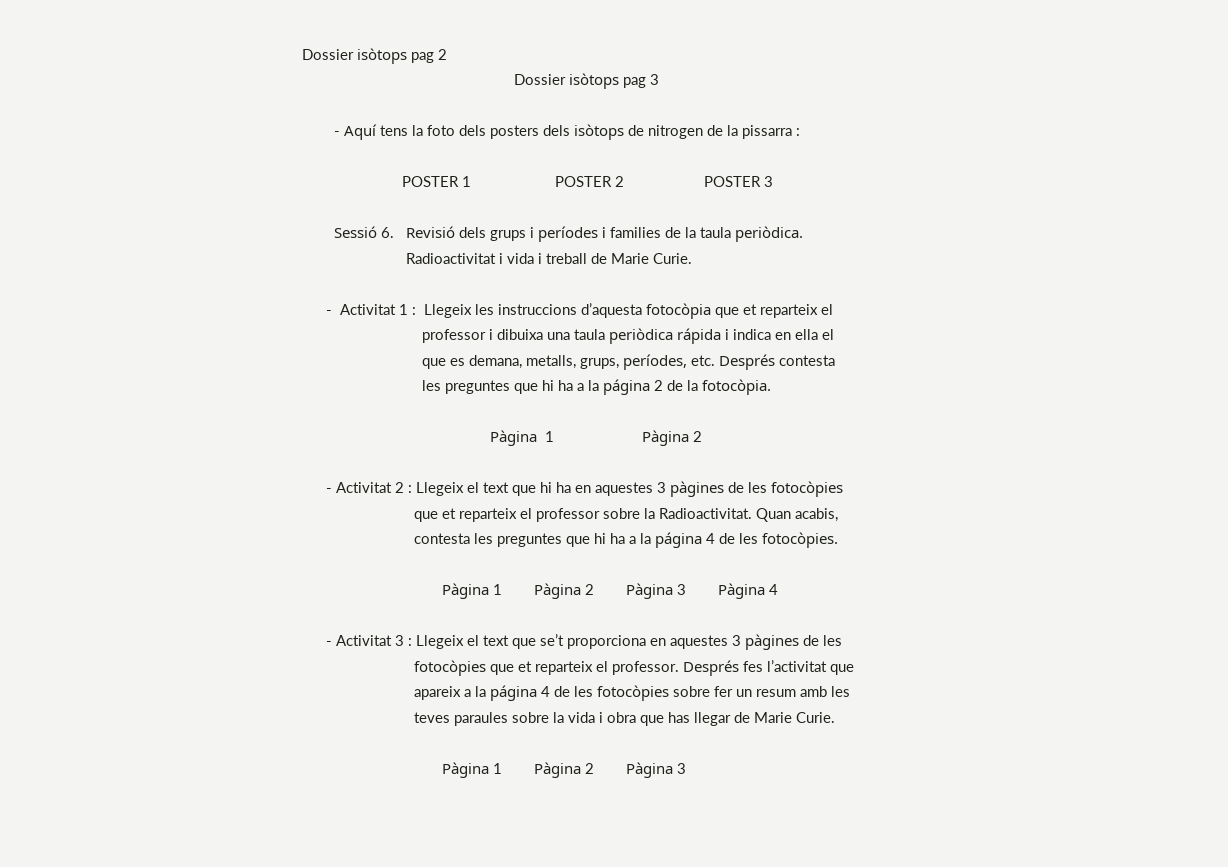Dossier isòtops pag 2
                                                     Dossier isòtops pag 3

        - Aquí tens la foto dels posters dels isòtops de nitrogen de la pissarra :

                         POSTER 1                     POSTER 2                    POSTER 3

        Sessió 6.   Revisió dels grups i períodes i families de la taula periòdica.
                          Radioactivitat i vida i treball de Marie Curie.

      -  Activitat 1 :  Llegeix les instruccions d’aquesta fotocòpia que et reparteix el
                              professor i dibuixa una taula periòdica rápida i indica en ella el
                              que es demana, metalls, grups, períodes, etc. Després contesta
                              les preguntes que hi ha a la página 2 de la fotocòpia.

                                               Pàgina  1                      Pàgina 2

      - Activitat 2 : Llegeix el text que hi ha en aquestes 3 pàgines de les fotocòpies
                            que et reparteix el professor sobre la Radioactivitat. Quan acabis,
                            contesta les preguntes que hi ha a la página 4 de les fotocòpies.

                                   Pàgina 1        Pàgina 2        Pàgina 3        Pàgina 4

      - Activitat 3 : Llegeix el text que se’t proporciona en aquestes 3 pàgines de les
                            fotocòpies que et reparteix el professor. Després fes l’activitat que
                            apareix a la página 4 de les fotocòpies sobre fer un resum amb les
                            teves paraules sobre la vida i obra que has llegar de Marie Curie.

                                   Pàgina 1        Pàgina 2        Pàgina 3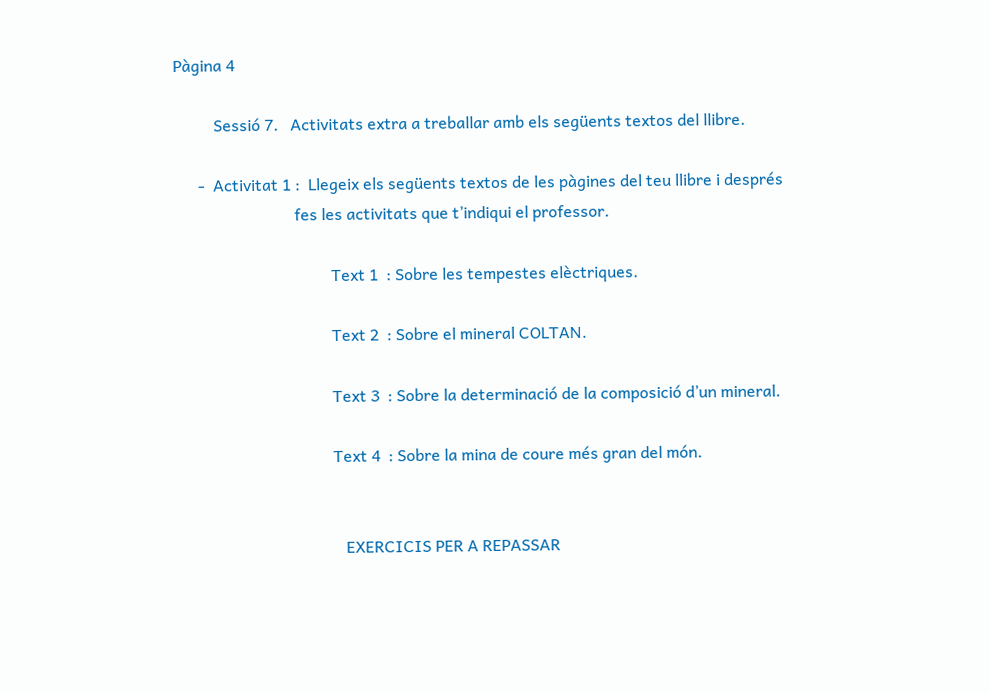Pàgina 4

          Sessió 7.   Activitats extra a treballar amb els següents textos del llibre.

      -  Activitat 1 :  Llegeix els següents textos de les pàgines del teu llibre i després
                              fes les activitats que t’indiqui el professor.

                                       Text 1  : Sobre les tempestes elèctriques.

                                       Text 2  : Sobre el mineral COLTAN.

                                       Text 3  : Sobre la determinació de la composició d’un mineral.

                                       Text 4  : Sobre la mina de coure més gran del món.


                                          EXERCICIS PER A REPASSAR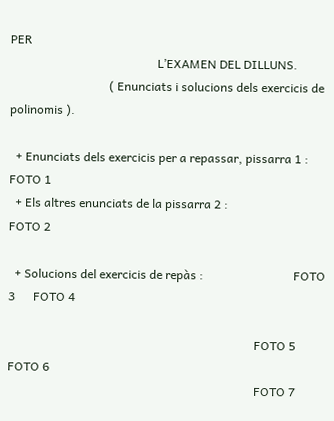PER
                                                 L’EXAMEN DEL DILLUNS.
                                 ( Enunciats i solucions dels exercicis de polinomis ).

  + Enunciats dels exercicis per a repassar, pissarra 1 :     FOTO 1
  + Els altres enunciats de la pissarra 2 :                         FOTO 2

  + Solucions del exercicis de repàs :                              FOTO 3      FOTO 4

                                                                                  FOTO 5      FOTO 6
                                                                                  FOTO 7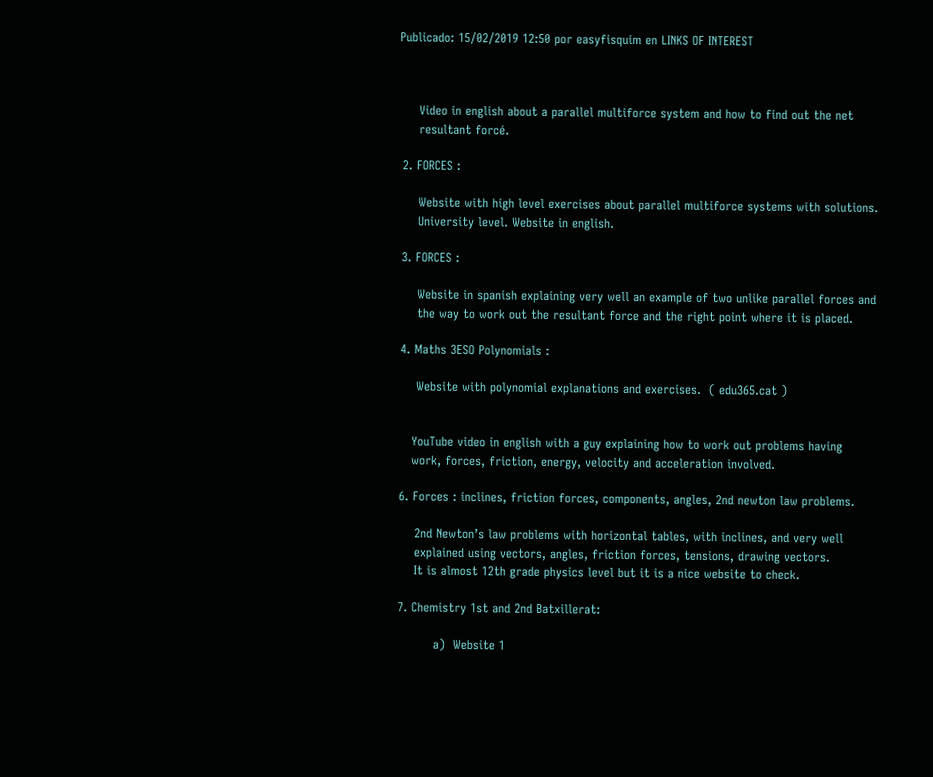Publicado: 15/02/2019 12:50 por easyfisquim en LINKS OF INTEREST



     Video in english about a parallel multiforce system and how to find out the net
     resultant forcé.

 2. FORCES :

     Website with high level exercises about parallel multiforce systems with solutions.
     University level. Website in english.

 3. FORCES :

     Website in spanish explaining very well an example of two unlike parallel forces and
     the way to work out the resultant force and the right point where it is placed.

 4. Maths 3ESO Polynomials :

     Website with polynomial explanations and exercises.  ( edu365.cat )


    YouTube video in english with a guy explaining how to work out problems having
    work, forces, friction, energy, velocity and acceleration involved.

 6. Forces : inclines, friction forces, components, angles, 2nd newton law problems.

     2nd Newton’s law problems with horizontal tables, with inclines, and very well
     explained using vectors, angles, friction forces, tensions, drawing vectors.
     It is almost 12th grade physics level but it is a nice website to check.

 7. Chemistry 1st and 2nd Batxillerat:

          a)  Website 1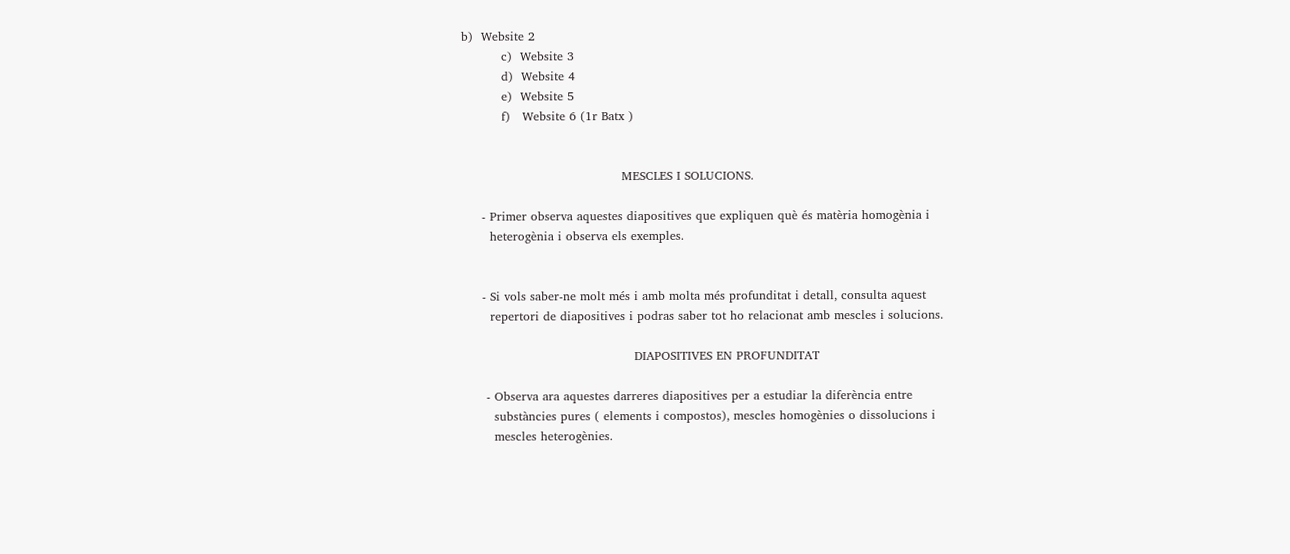b)  Website 2
          c)  Website 3
          d)  Website 4
          e)  Website 5
          f)   Website 6 (1r Batx )


                                        MESCLES I SOLUCIONS.

     - Primer observa aquestes diapositives que expliquen què és matèria homogènia i
       heterogènia i observa els exemples.


     - Si vols saber-ne molt més i amb molta més profunditat i detall, consulta aquest
       repertori de diapositives i podras saber tot ho relacionat amb mescles i solucions.

                                           DIAPOSITIVES EN PROFUNDITAT

      - Observa ara aquestes darreres diapositives per a estudiar la diferència entre
        substàncies pures ( elements i compostos), mescles homogènies o dissolucions i
        mescles heterogènies.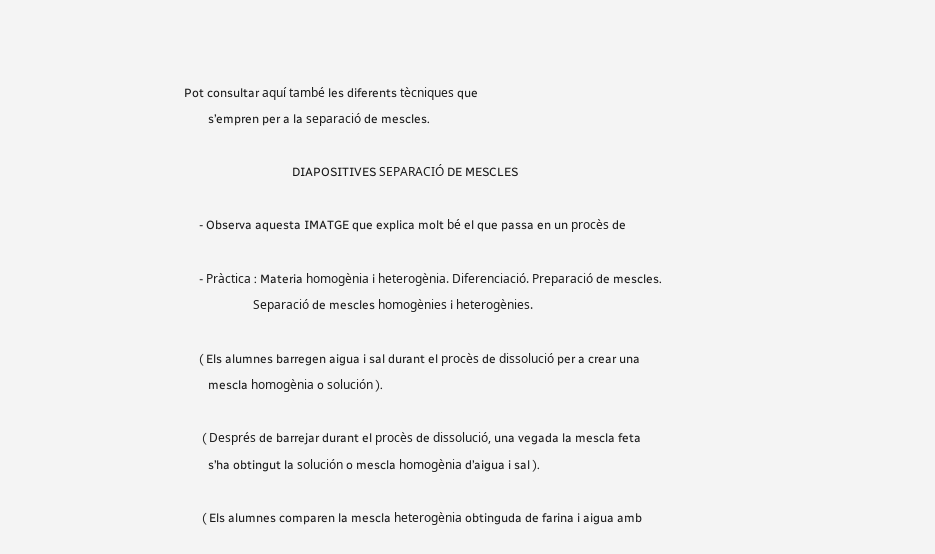Pot consultar aquí també les diferents tècniques que
        s’empren per a la separació de mescles.

                                    DIAPOSITIVES SEPARACIÓ DE MESCLES

     - Observa aquesta IMATGE que explica molt bé el que passa en un procès de

     - Pràctica : Materia homogènia i heterogènia. Diferenciació. Preparació de mescles.
                       Separació de mescles homogènies i heterogènies.

     ( Els alumnes barregen aigua i sal durant el procès de dissolució per a crear una
        mescla homogènia o solución ).

      ( Després de barrejar durant el procès de dissolució, una vegada la mescla feta
        s’ha obtingut la solución o mescla homogènia d’aigua i sal ).

      ( Els alumnes comparen la mescla heterogènia obtinguda de farina i aigua amb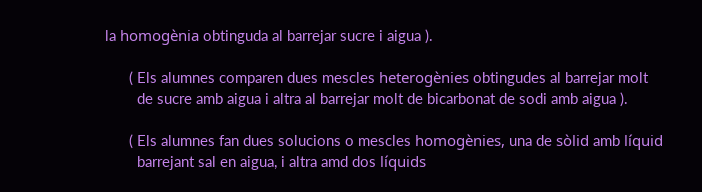la homogènia obtinguda al barrejar sucre i aigua ).

      ( Els alumnes comparen dues mescles heterogènies obtingudes al barrejar molt
        de sucre amb aigua i altra al barrejar molt de bicarbonat de sodi amb aigua ).

      ( Els alumnes fan dues solucions o mescles homogènies, una de sòlid amb líquid
        barrejant sal en aigua, i altra amd dos líquids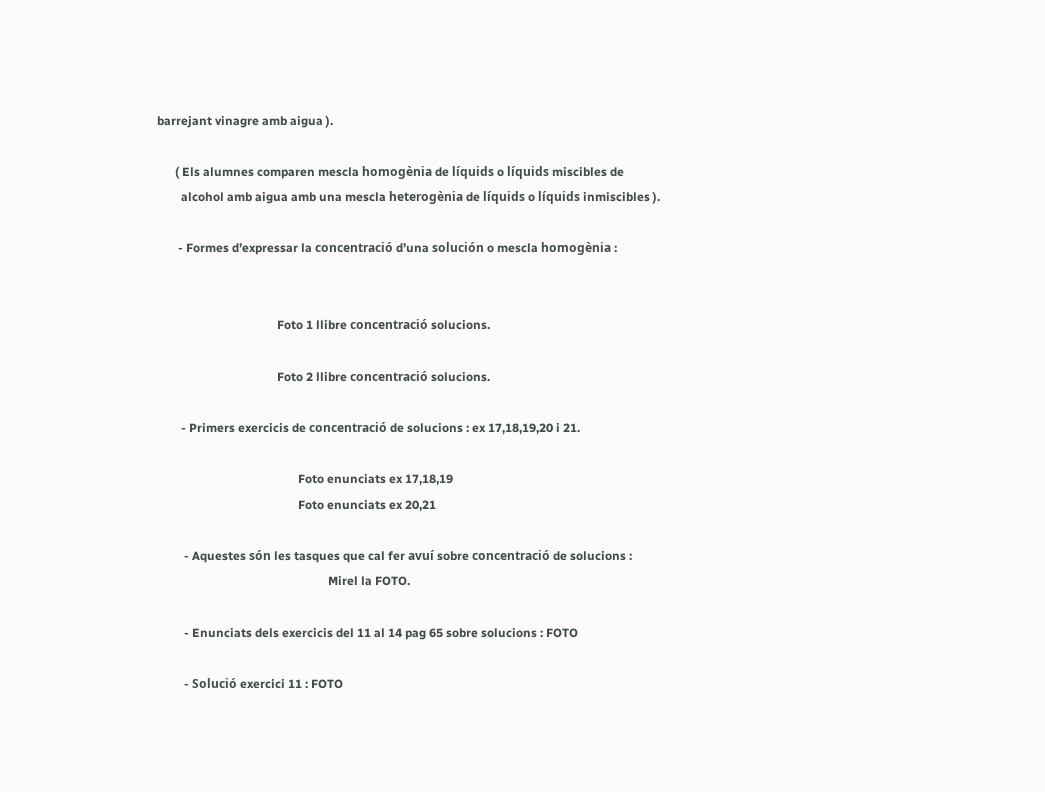barrejant vinagre amb aigua ).

      ( Els alumnes comparen mescla homogènia de líquids o líquids miscibles de
        alcohol amb aigua amb una mescla heterogènia de líquids o líquids inmiscibles ).

       - Formes d’expressar la concentració d’una solución o mescla homogènia :


                                        Foto 1 llibre concentració solucions.

                                        Foto 2 llibre concentració solucions.

        - Primers exercicis de concentració de solucions : ex 17,18,19,20 i 21.

                                               Foto enunciats ex 17,18,19
                                               Foto enunciats ex 20,21

         - Aquestes són les tasques que cal fer avuí sobre concentració de solucions :
                                                         Mirel la FOTO.

         - Enunciats dels exercicis del 11 al 14 pag 65 sobre solucions : FOTO

         - Solució exercici 11 : FOTO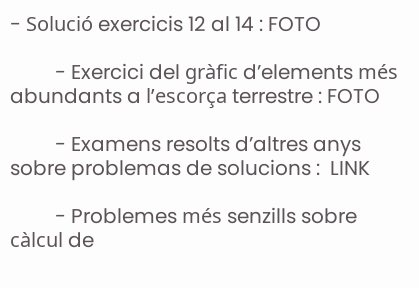- Solució exercicis 12 al 14 : FOTO

         - Exercici del gràfic d’elements més abundants a l’escorça terrestre : FOTO

         - Examens resolts d’altres anys sobre problemas de solucions :  LINK

         - Problemes més senzills sobre càlcul de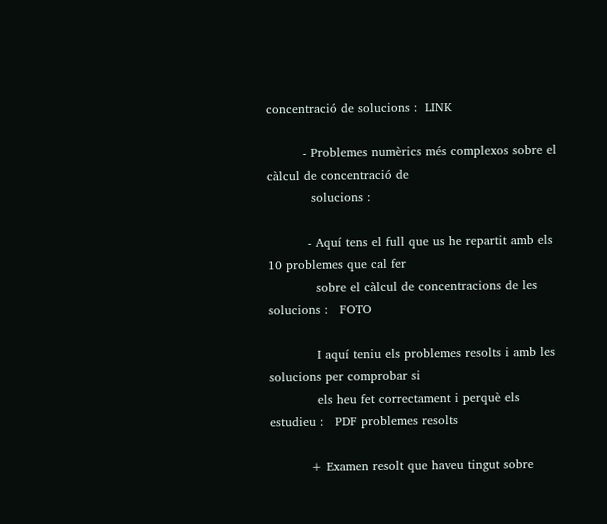concentració de solucions :  LINK

         - Problemes numèrics més complexos sobre el càlcul de concentració de
           solucions :

          - Aquí tens el full que us he repartit amb els 10 problemes que cal fer
            sobre el càlcul de concentracions de les solucions :   FOTO

            I aquí teniu els problemes resolts i amb les solucions per comprobar si
            els heu fet correctament i perquè els estudieu :   PDF problemes resolts

          + Examen resolt que haveu tingut sobre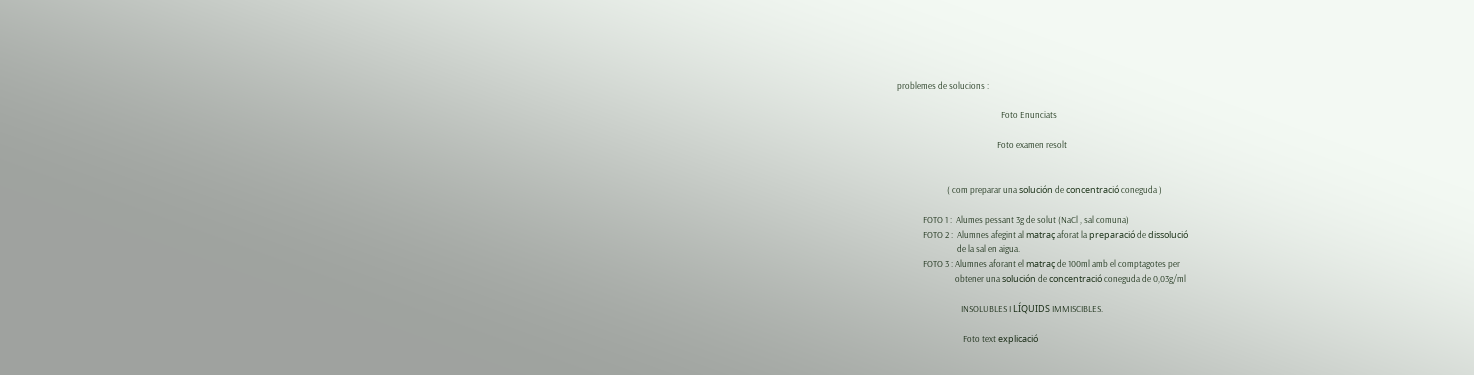problemes de solucions :

                                                    Foto Enunciats

                                                  Foto examen resolt


                         ( com preparar una solución de concentració coneguda )

             FOTO 1 :  Alumes pessant 3g de solut (NaCl , sal comuna)
             FOTO 2 :  Alumnes afegint al matraç aforat la preparació de dissolució
                              de la sal en aigua.
             FOTO 3 : Alumnes aforant el matraç de 100ml amb el comptagotes per
                             obtener una solución de concentració coneguda de 0,03g/ml

                                INSOLUBLES I LÍQUIDS IMMISCIBLES.

                                 Foto text explicació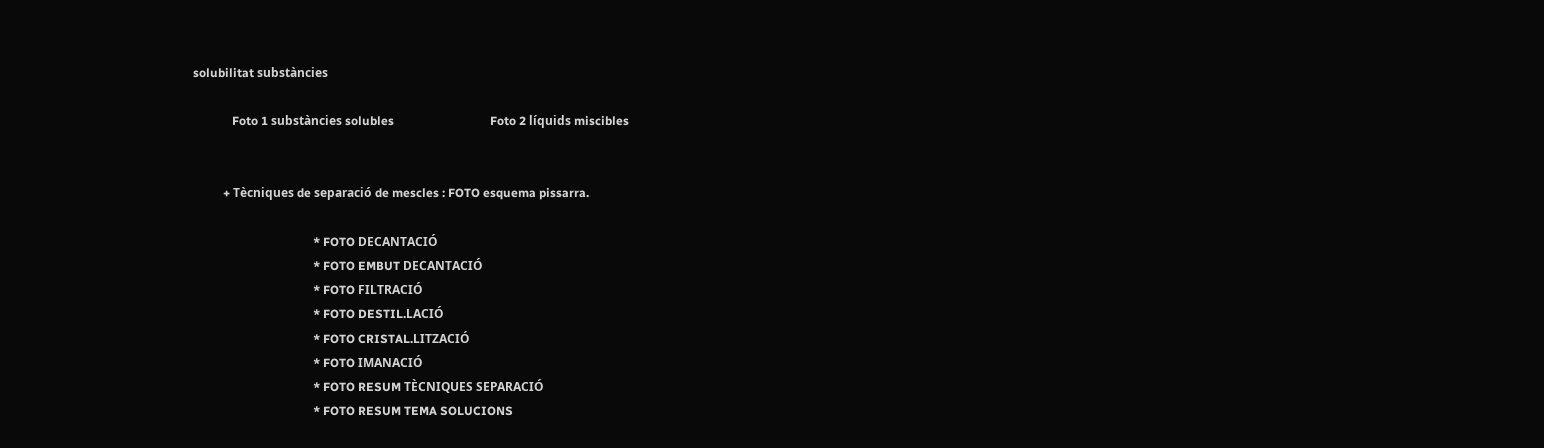solubilitat substàncies

             Foto 1 substàncies solubles                                Foto 2 líquids miscibles


          + Tècniques de separació de mescles : FOTO esquema pissarra.

                                        * FOTO DECANTACIÓ
                                        * FOTO EMBUT DECANTACIÓ
                                        * FOTO FILTRACIÓ
                                        * FOTO DESTIL.LACIÓ
                                        * FOTO CRISTAL.LITZACIÓ
                                        * FOTO IMANACIÓ
                                        * FOTO RESUM TÈCNIQUES SEPARACIÓ
                                        * FOTO RESUM TEMA SOLUCIONS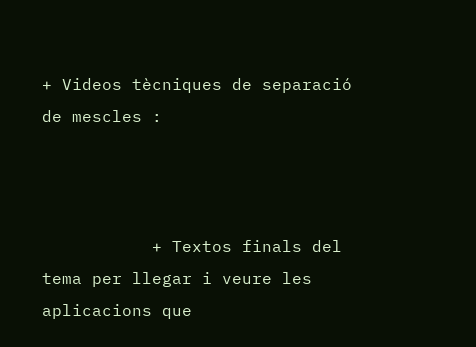+ Videos tècniques de separació de mescles :



           + Textos finals del tema per llegar i veure les aplicacions que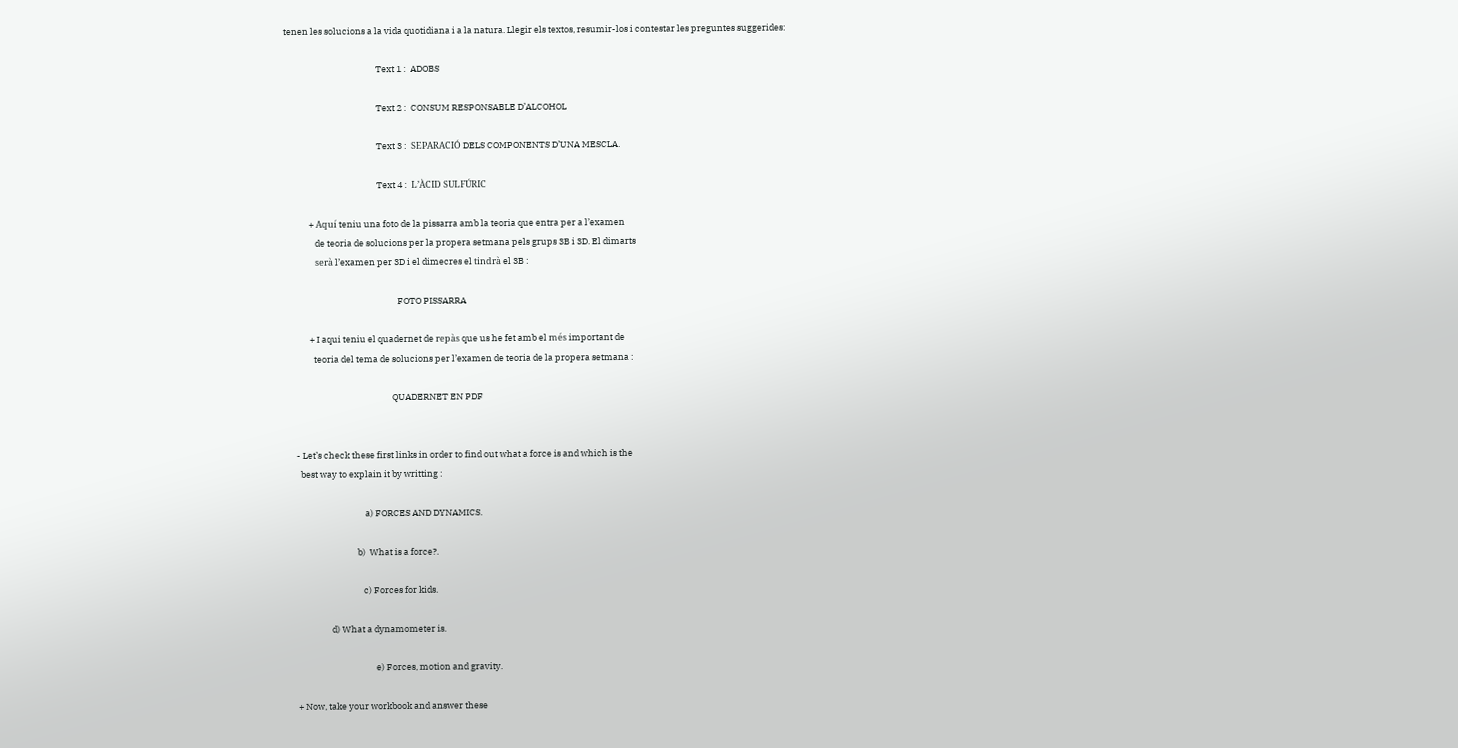tenen les solucions a la vida quotidiana i a la natura. Llegir els textos, resumir-los i contestar les preguntes suggerides:

                                              Text 1 :  ADOBS

                                              Text 2 :  CONSUM RESPONSABLE D’ALCOHOL

                                              Text 3 :  SEPARACIÓ DELS COMPONENTS D’UNA MESCLA.

                                              Text 4 :  L’ÀCID SULFÚRIC

            + Aquí teniu una foto de la pissarra amb la teoria que entra per a l’examen
               de teoria de solucions per la propera setmana pels grups 3B i 3D. El dimarts
               serà l’examen per 3D i el dimecres el tindrà el 3B :

                                                        FOTO PISSARRA

            + I aqui teniu el quadernet de repàs que us he fet amb el més important de
              teoria del tema de solucions per l’examen de teoria de la propera setmana :

                                                     QUADERNET EN PDF


     - Let’s check these first links in order to find out what a force is and which is the
       best way to explain it by writting :

                                       a) FORCES AND DYNAMICS.

                                   b)  What is a force?.

                                      c) Forces for kids.

                      d) What a dynamometer is.

                                            e) Forces, motion and gravity.

     + Now, take your workbook and answer these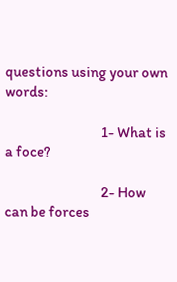questions using your own words:

                                1- What is a foce?

                                2- How can be forces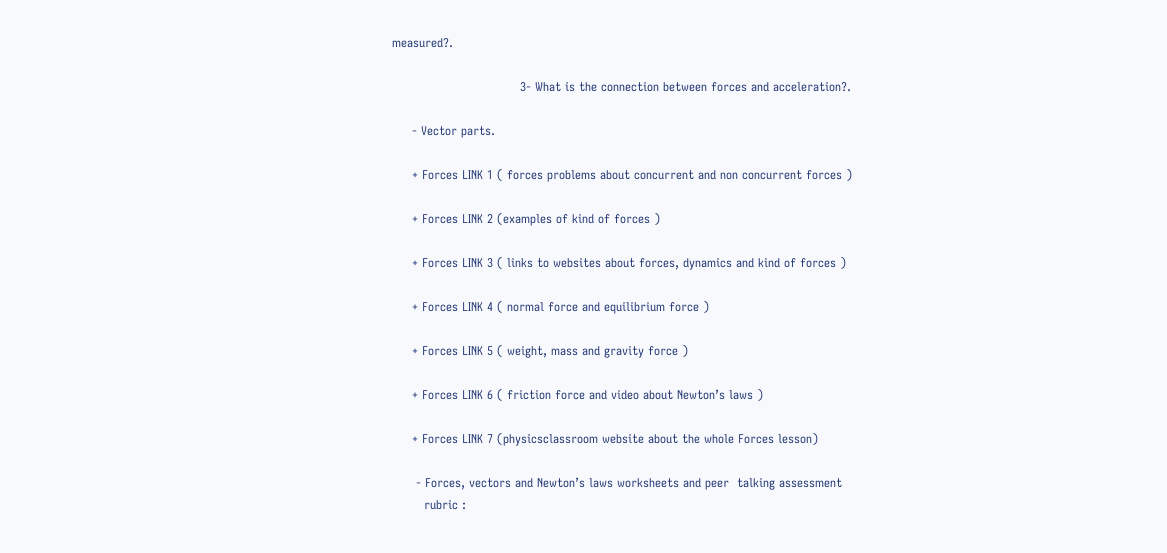measured?.

                                3- What is the connection between forces and acceleration?.

     - Vector parts.

     + Forces LINK 1 ( forces problems about concurrent and non concurrent forces )

     + Forces LINK 2 (examples of kind of forces )

     + Forces LINK 3 ( links to websites about forces, dynamics and kind of forces )

     + Forces LINK 4 ( normal force and equilibrium force )

     + Forces LINK 5 ( weight, mass and gravity force )

     + Forces LINK 6 ( friction force and video about Newton’s laws )

     + Forces LINK 7 (physicsclassroom website about the whole Forces lesson)

      - Forces, vectors and Newton’s laws worksheets and peer  talking assessment
        rubric :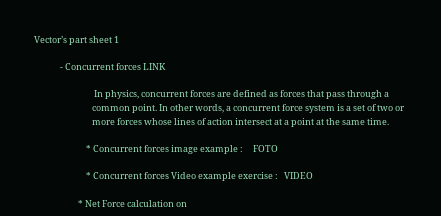Vector’s part sheet 1

             - Concurrent forces LINK

                              In physics, concurrent forces are defined as forces that pass through a
                             common point. In other words, a concurrent force system is a set of two or
                             more forces whose lines of action intersect at a point at the same time.

                          * Concurrent forces image example :     FOTO

                          * Concurrent forces Video example exercise :   VIDEO

                      * Net Force calculation on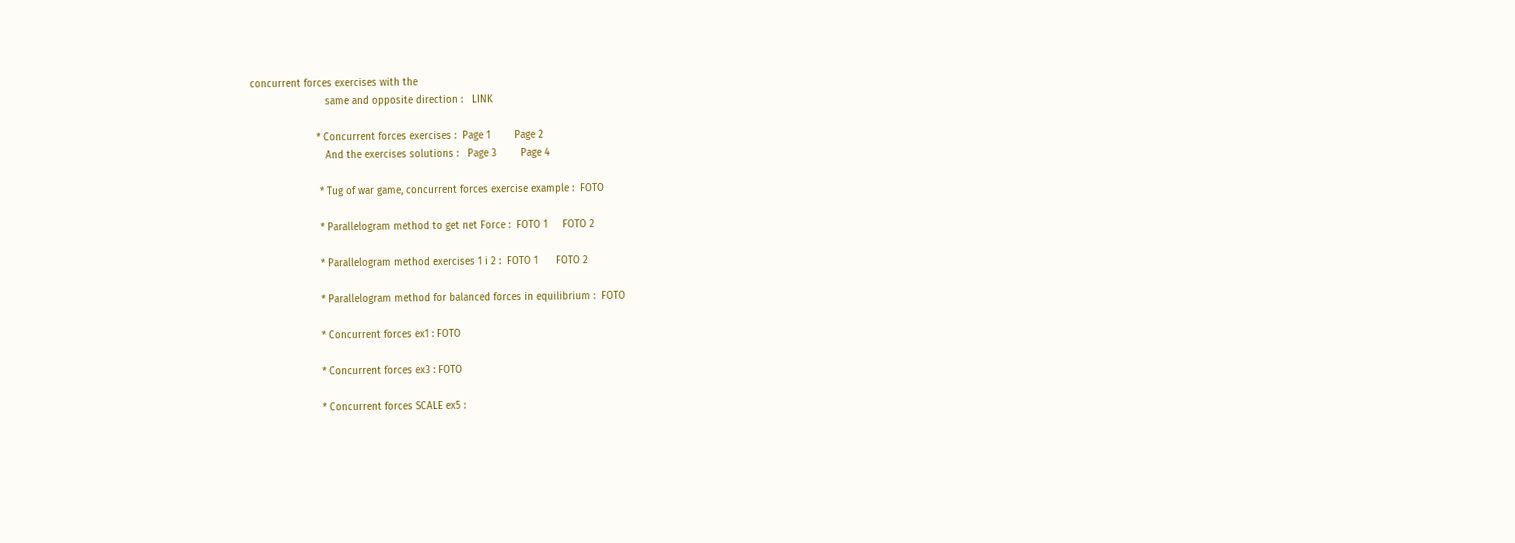concurrent forces exercises with the
                         same and opposite direction :   LINK

                      * Concurrent forces exercises :  Page 1        Page 2
                         And the exercises solutions :   Page 3        Page 4

                       * Tug of war game, concurrent forces exercise example :  FOTO

                       * Parallelogram method to get net Force :  FOTO 1     FOTO 2

                       * Parallelogram method exercises 1 i 2 :  FOTO 1      FOTO 2

                       * Parallelogram method for balanced forces in equilibrium :  FOTO

                       * Concurrent forces ex1 : FOTO

                       * Concurrent forces ex3 : FOTO

                       * Concurrent forces SCALE ex5 :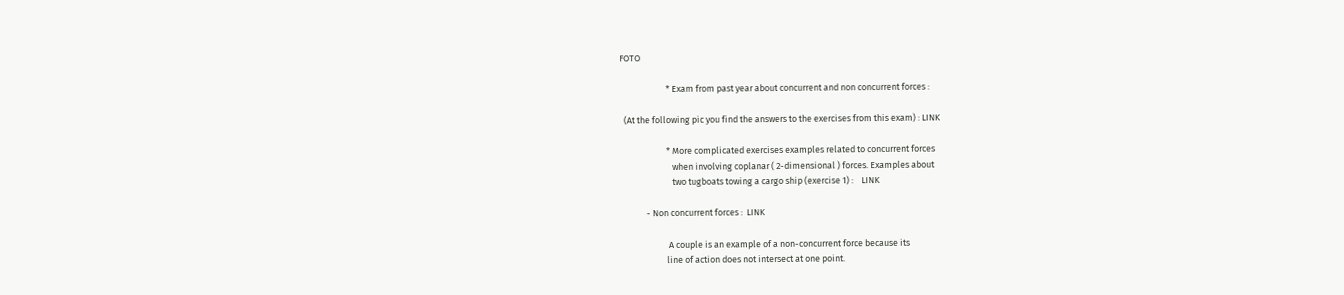FOTO

                       * Exam from past year about concurrent and non concurrent forces :

  (At the following pic you find the answers to the exercises from this exam) : LINK

                       * More complicated exercises examples related to concurrent forces
                          when involving coplanar ( 2-dimensional ) forces. Examples about
                          two tugboats towing a cargo ship (exercise 1) :    LINK

             - Non concurrent forces :  LINK

                        A couple is an example of a non-concurrent force because its
                       line of action does not intersect at one point.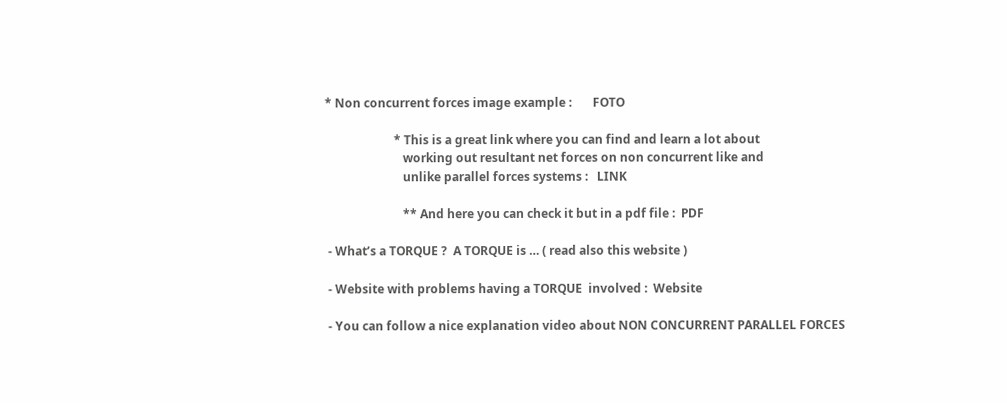* Non concurrent forces image example :       FOTO

                       * This is a great link where you can find and learn a lot about
                          working out resultant net forces on non concurrent like and
                          unlike parallel forces systems :   LINK

                          ** And here you can check it but in a pdf file :  PDF

 - What’s a TORQUE ?  A TORQUE is … ( read also this website )

 - Website with problems having a TORQUE  involved :  Website

 - You can follow a nice explanation video about NON CONCURRENT PARALLEL FORCES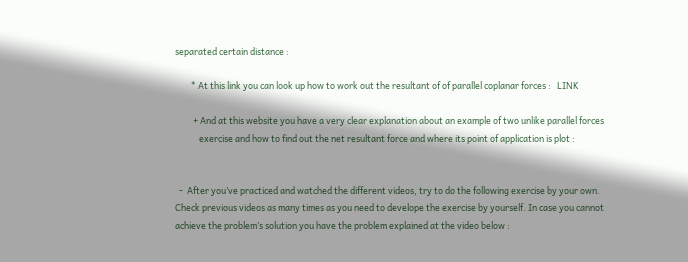separated certain distance :

        * At this link you can look up how to work out the resultant of of parallel coplanar forces :   LINK

         + And at this website you have a very clear explanation about an example of two unlike parallel forces
            exercise and how to find out the net resultant force and where its point of application is plot :


  -  After you’ve practiced and watched the different videos, try to do the following exercise by your own. Check previous videos as many times as you need to develope the exercise by yourself. In case you cannot achieve the problem’s solution you have the problem explained at the video below :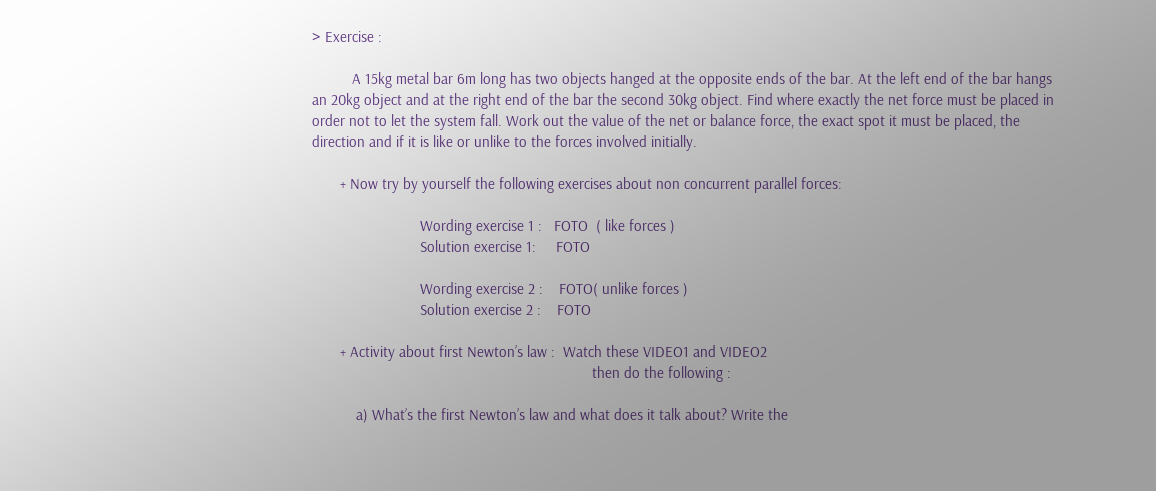> Exercise :

          A 15kg metal bar 6m long has two objects hanged at the opposite ends of the bar. At the left end of the bar hangs an 20kg object and at the right end of the bar the second 30kg object. Find where exactly the net force must be placed in order not to let the system fall. Work out the value of the net or balance force, the exact spot it must be placed, the direction and if it is like or unlike to the forces involved initially.

       + Now try by yourself the following exercises about non concurrent parallel forces:

                           Wording exercise 1 :   FOTO  ( like forces )
                           Solution exercise 1:     FOTO

                           Wording exercise 2 :    FOTO( unlike forces )
                           Solution exercise 2 :    FOTO

       + Activity about first Newton’s law :  Watch these VIDEO1 and VIDEO2
                                                                      then do the following :

           a) What’s the first Newton’s law and what does it talk about? Write the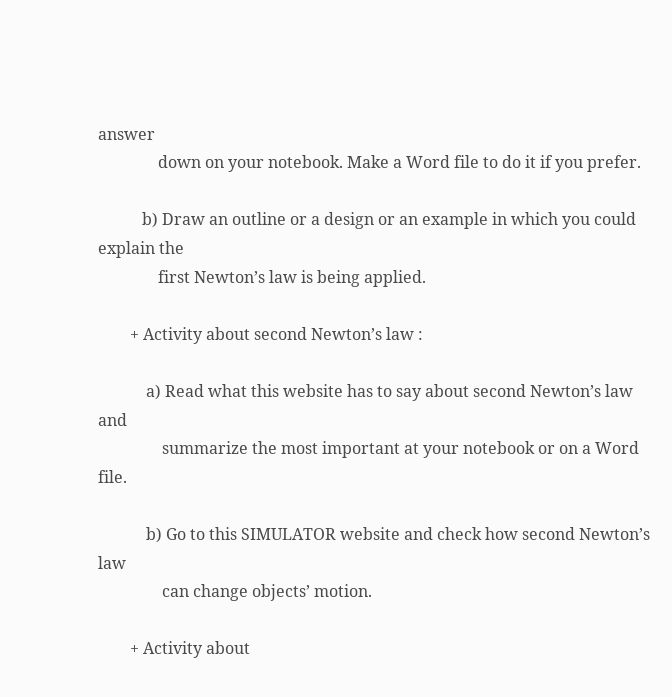answer
               down on your notebook. Make a Word file to do it if you prefer.

           b) Draw an outline or a design or an example in which you could explain the
               first Newton’s law is being applied.

        + Activity about second Newton’s law :

            a) Read what this website has to say about second Newton’s law and
                summarize the most important at your notebook or on a Word file.

            b) Go to this SIMULATOR website and check how second Newton’s law
                can change objects’ motion.

        + Activity about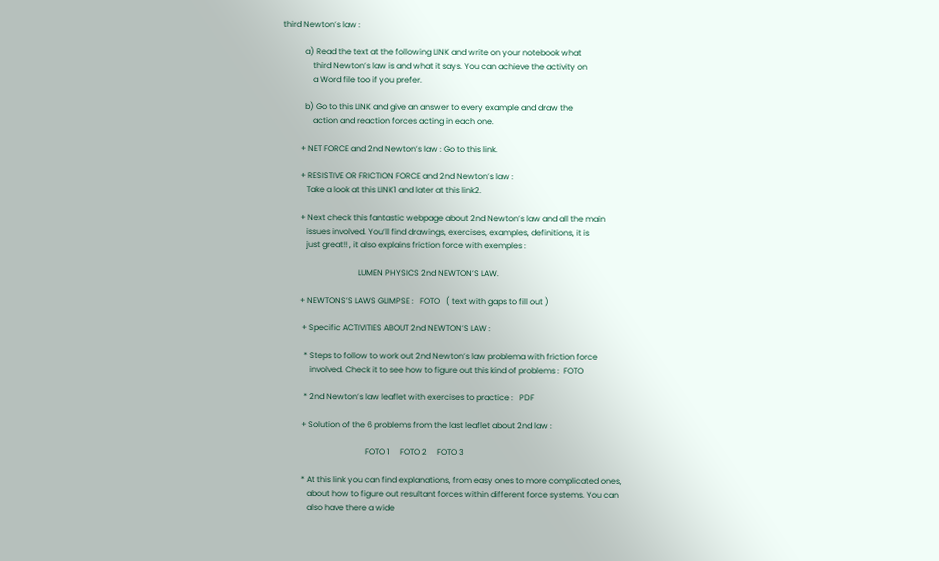third Newton’s law :

           a) Read the text at the following LINK and write on your notebook what
               third Newton’s law is and what it says. You can achieve the activity on
               a Word file too if you prefer.

           b) Go to this LINK and give an answer to every example and draw the
               action and reaction forces acting in each one.

         + NET FORCE and 2nd Newton’s law : Go to this link.

         + RESISTIVE OR FRICTION FORCE and 2nd Newton’s law :
            Take a look at this LINK1 and later at this link2.

         + Next check this fantastic webpage about 2nd Newton’s law and all the main
            issues involved. You’ll find drawings, exercises, examples, definitions, it is
            just great!! , it also explains friction force with exemples :

                                      LUMEN PHYSICS 2nd NEWTON’S LAW.

         + NEWTONS’S LAWS GLIMPSE :   FOTO   ( text with gaps to fill out )

          + Specific ACTIVITIES ABOUT 2nd NEWTON’S LAW :

           * Steps to follow to work out 2nd Newton’s law problema with friction force
              involved. Check it to see how to figure out this kind of problems :  FOTO

           * 2nd Newton’s law leaflet with exercises to practice :   PDF

          + Solution of the 6 problems from the last leaflet about 2nd law :

                                          FOTO 1     FOTO 2     FOTO 3

          * At this link you can find explanations, from easy ones to more complicated ones,
             about how to figure out resultant forces within different force systems. You can
             also have there a wide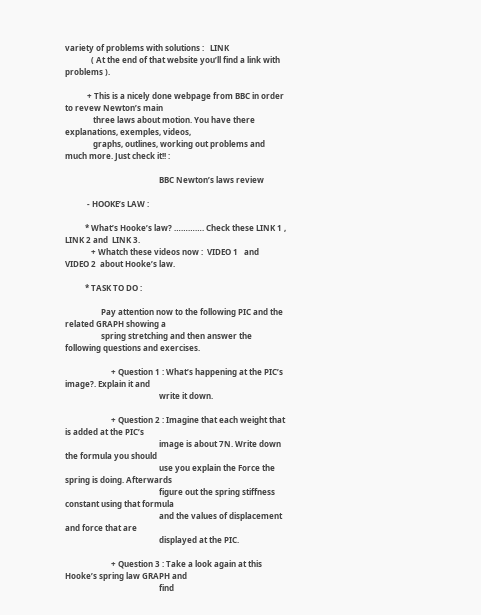variety of problems with solutions :   LINK
             ( At the end of that website you’ll find a link with problems ).

           + This is a nicely done webpage from BBC in order to revew Newton’s main
              three laws about motion. You have there explanations, exemples, videos,
              graphs, outlines, working out problems and much more. Just check it!! :

                                               BBC Newton’s laws review

           - HOOKE’s LAW :

          * What’s Hooke’s law? …………. Check these LINK 1 , LINK 2 and  LINK 3.
             + Whatch these videos now :  VIDEO 1   and   VIDEO 2  about Hooke’s law.

          * TASK TO DO :

                  Pay attention now to the following PIC and the related GRAPH showing a
                  spring stretching and then answer the following questions and exercises.

                       + Question 1 : What’s happening at the PIC’s image?. Explain it and
                                               write it down.

                       + Question 2 : Imagine that each weight that is added at the PIC’s
                                               image is about 7N. Write down the formula you should
                                               use you explain the Force the spring is doing. Afterwards
                                               figure out the spring stiffness constant using that formula
                                               and the values of displacement and force that are
                                               displayed at the PIC.

                       + Question 3 : Take a look again at this Hooke’s spring law GRAPH and
                                               find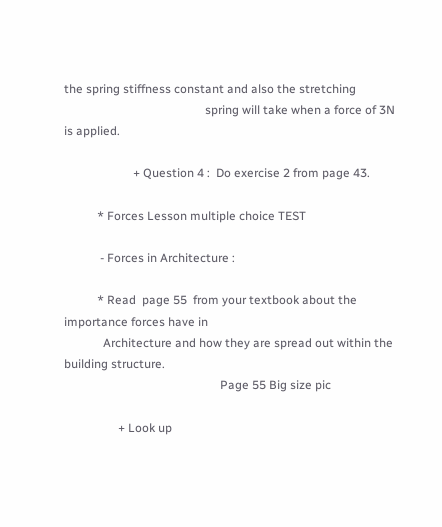the spring stiffness constant and also the stretching
                                               spring will take when a force of 3N is applied.

                       + Question 4 :  Do exercise 2 from page 43.

           * Forces Lesson multiple choice TEST

            - Forces in Architecture :

           * Read  page 55  from your textbook about the importance forces have in
             Architecture and how they are spread out within the building structure.
                                                    Page 55 Big size pic

                  + Look up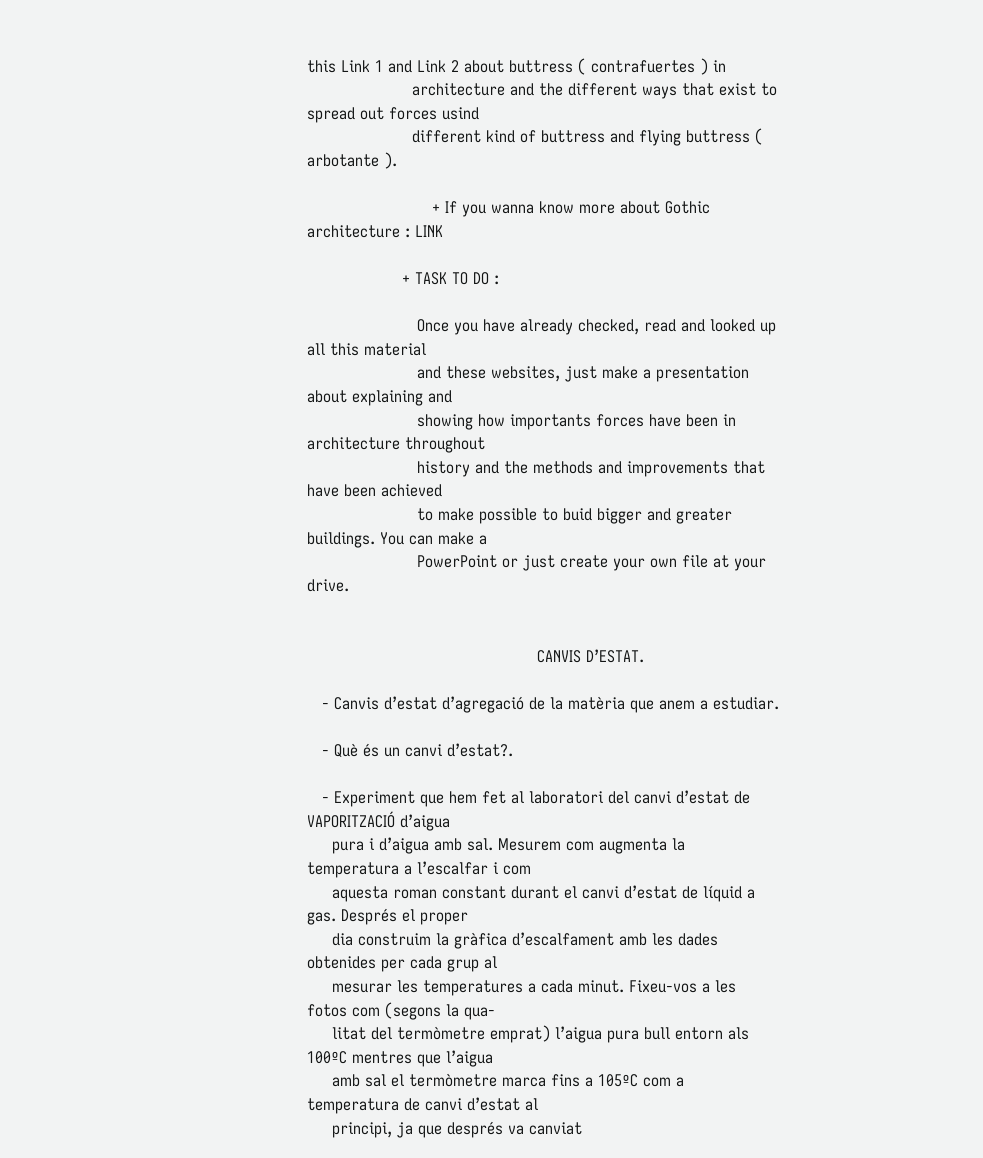this Link 1 and Link 2 about buttress ( contrafuertes ) in
                     architecture and the different ways that exist to spread out forces usind
                     different kind of buttress and flying buttress ( arbotante ).

                         + If you wanna know more about Gothic architecture : LINK

                   + TASK TO DO :

                      Once you have already checked, read and looked up all this material
                      and these websites, just make a presentation about explaining and
                      showing how importants forces have been in architecture throughout
                      history and the methods and improvements that have been achieved
                      to make possible to buid bigger and greater buildings. You can make a
                      PowerPoint or just create your own file at your drive.


                                              CANVIS D’ESTAT.

   - Canvis d’estat d’agregació de la matèria que anem a estudiar.

   - Què és un canvi d’estat?.

   - Experiment que hem fet al laboratori del canvi d’estat de VAPORITZACIÓ d’aigua
     pura i d’aigua amb sal. Mesurem com augmenta la temperatura a l’escalfar i com
     aquesta roman constant durant el canvi d’estat de líquid a gas. Després el proper
     dia construim la gràfica d’escalfament amb les dades obtenides per cada grup al
     mesurar les temperatures a cada minut. Fixeu-vos a les fotos com (segons la qua-
     litat del termòmetre emprat) l’aigua pura bull entorn als 100ºC mentres que l’aigua
     amb sal el termòmetre marca fins a 105ºC com a temperatura de canvi d’estat al
     principi, ja que després va canviat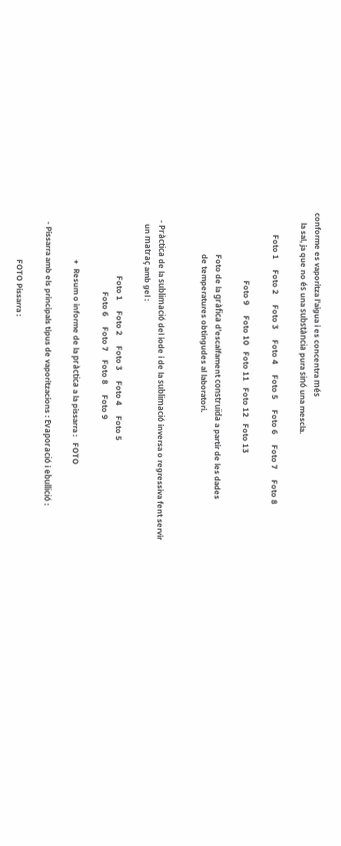conforme es vaporitza l’aigua i es concentra més
     la sal, ja que no és una substància pura sinó una mescla.

           Foto 1     Foto 2     Foto 3     Foto 4     Foto 5     Foto 6     Foto 7     Foto 8

                                  Foto 9     Foto 10   Foto 11   Foto 12   Foto 13

                     Foto de la gràfica d’escalfament construïda a partir de les dades
                     de temperatures obtingudes al laboratori.


    - Pràctica de la sublimació del iode i de la sublimació inversa o regressiva fent servir
      un matraç amb gel :

                                Foto 1     Foto 2     Foto 3     Foto 4     Foto 5
                                        Foto 6     Foto 7    Foto 8     Foto 9

                        +  Resum o informe de la pràctica a la pissarra :   FOTO

     - Pissarra amb els principals tipus de vaporitzacions : Evaporació i ebullició :

                        FOTO Pissarra :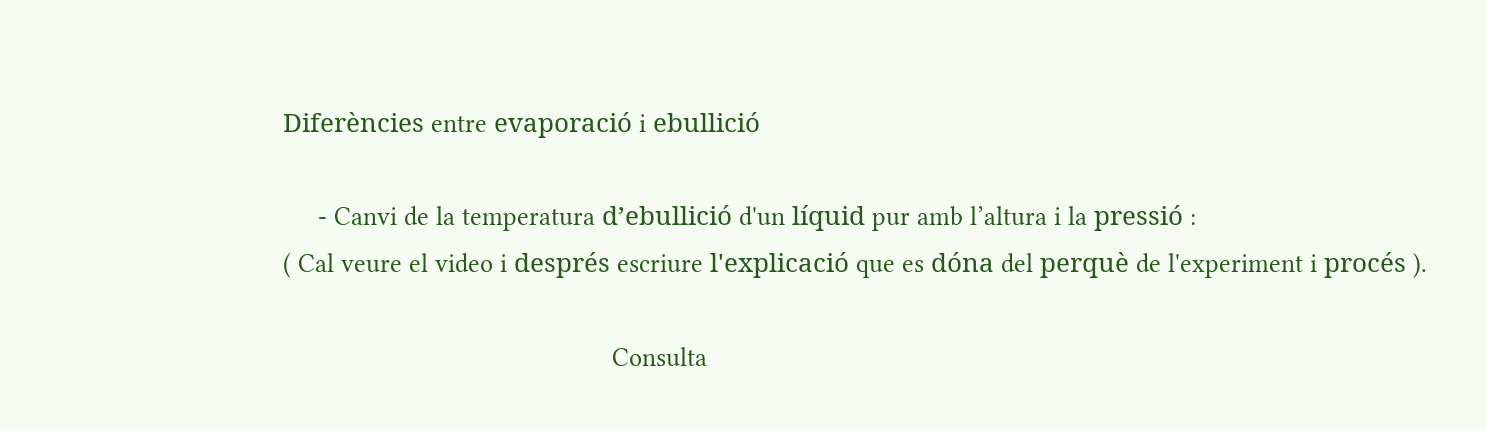Diferències entre evaporació i ebullició

     - Canvi de la temperatura d’ebullició d'un líquid pur amb l’altura i la pressió :
( Cal veure el video i després escriure l'explicació que es dóna del perquè de l'experiment i procés ).

                                               Consulta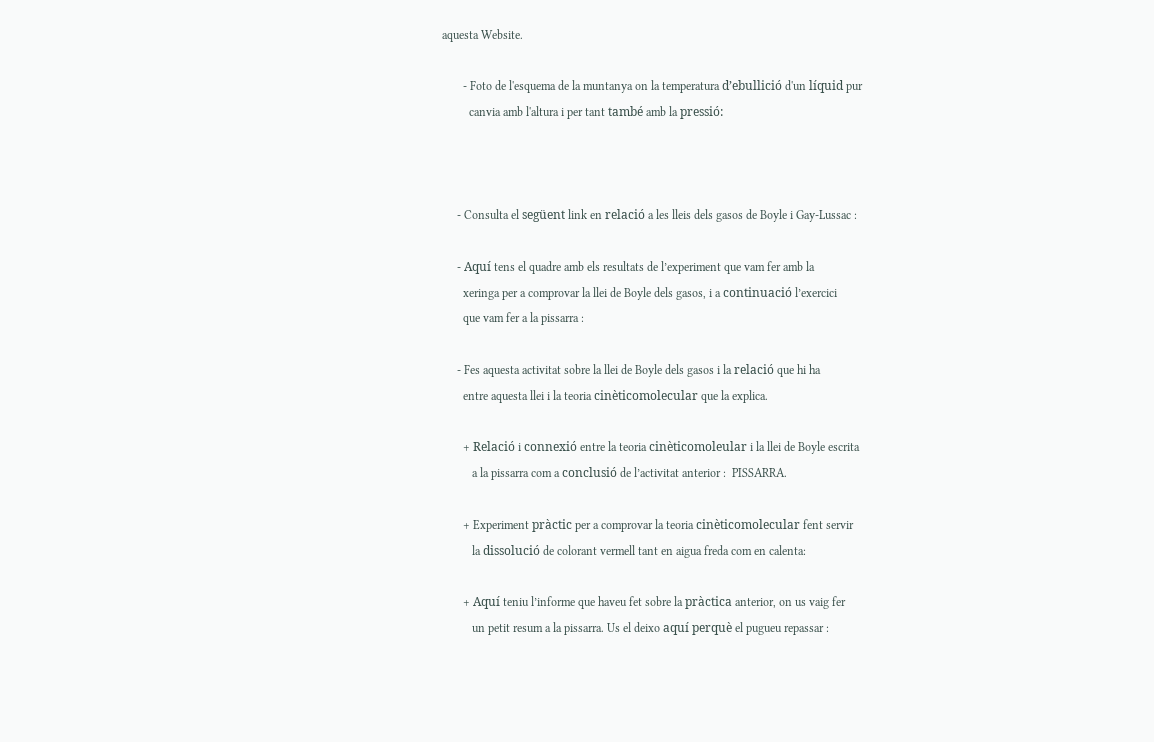aquesta Website.

       - Foto de l'esquema de la muntanya on la temperatura d’ebullició d'un líquid pur
         canvia amb l'altura i per tant també amb la pressió:



     - Consulta el següent link en relació a les lleis dels gasos de Boyle i Gay-Lussac :

     - Aquí tens el quadre amb els resultats de l’experiment que vam fer amb la
       xeringa per a comprovar la llei de Boyle dels gasos, i a continuació l’exercici
       que vam fer a la pissarra :

     - Fes aquesta activitat sobre la llei de Boyle dels gasos i la relació que hi ha
       entre aquesta llei i la teoria cinèticomolecular que la explica.

       + Relació i connexió entre la teoria cinèticomoleular i la llei de Boyle escrita
          a la pissarra com a conclusió de l’activitat anterior :  PISSARRA.

       + Experiment pràctic per a comprovar la teoria cinèticomolecular fent servir
          la dissolució de colorant vermell tant en aigua freda com en calenta:

       + Aquí teniu l’informe que haveu fet sobre la pràctica anterior, on us vaig fer
          un petit resum a la pissarra. Us el deixo aquí perquè el pugueu repassar :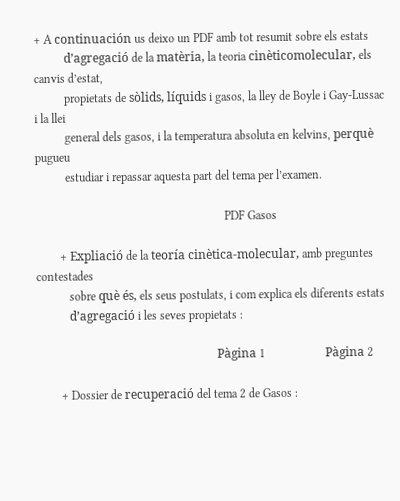+ A continuación us deixo un PDF amb tot resumit sobre els estats
          d’agregació de la matèria, la teoria cinèticomolecular, els canvis d’estat,
          propietats de sòlids, líquids i gasos, la lley de Boyle i Gay-Lussac i la llei
          general dels gasos, i la temperatura absoluta en kelvins, perquè pugueu
          estudiar i repassar aquesta part del tema per l’examen.

                                                               PDF Gasos

        + Expliació de la teoría cinètica-molecular, amb preguntes contestades
           sobre què és, els seus postulats, i com explica els diferents estats
           d’agregació i les seves propietats :

                                                            Pàgina 1                    Pàgina 2

        + Dossier de recuperació del tema 2 de Gasos :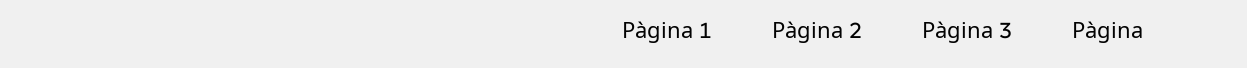Pàgina 1          Pàgina 2          Pàgina 3          Pàgina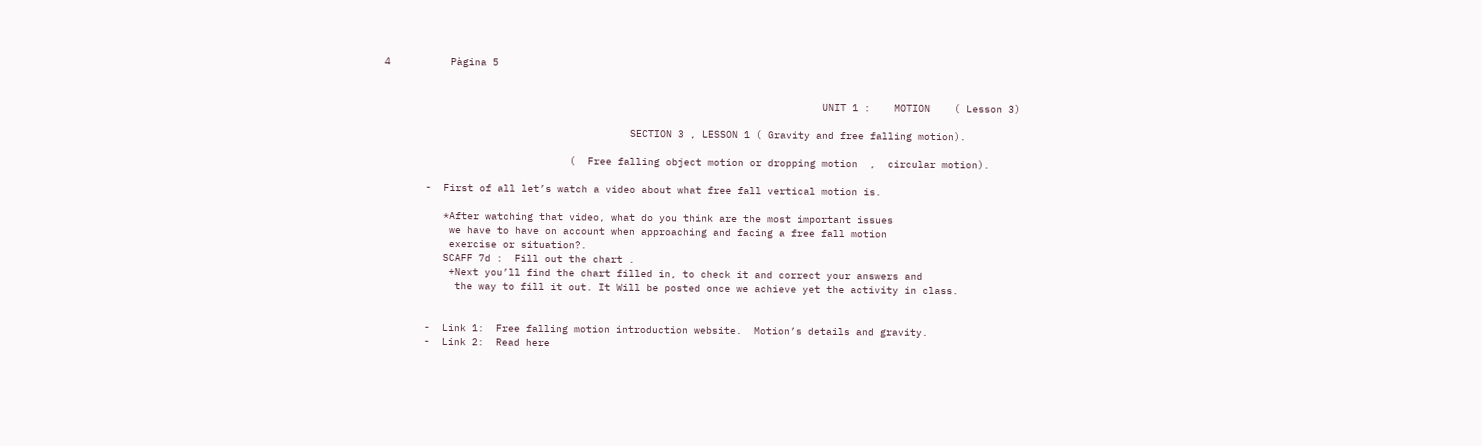4          Pàgina 5


                                                                         UNIT 1 :    MOTION    ( Lesson 3)

                                         SECTION 3 , LESSON 1 ( Gravity and free falling motion).

                               (  Free falling object motion or dropping motion  ,  circular motion).

       -  First of all let’s watch a video about what free fall vertical motion is.

          *After watching that video, what do you think are the most important issues
           we have to have on account when approaching and facing a free fall motion
           exercise or situation?.
          SCAFF 7d :  Fill out the chart .
           +Next you’ll find the chart filled in, to check it and correct your answers and
            the way to fill it out. It Will be posted once we achieve yet the activity in class.


       -  Link 1:  Free falling motion introduction website.  Motion’s details and gravity.
       -  Link 2:  Read here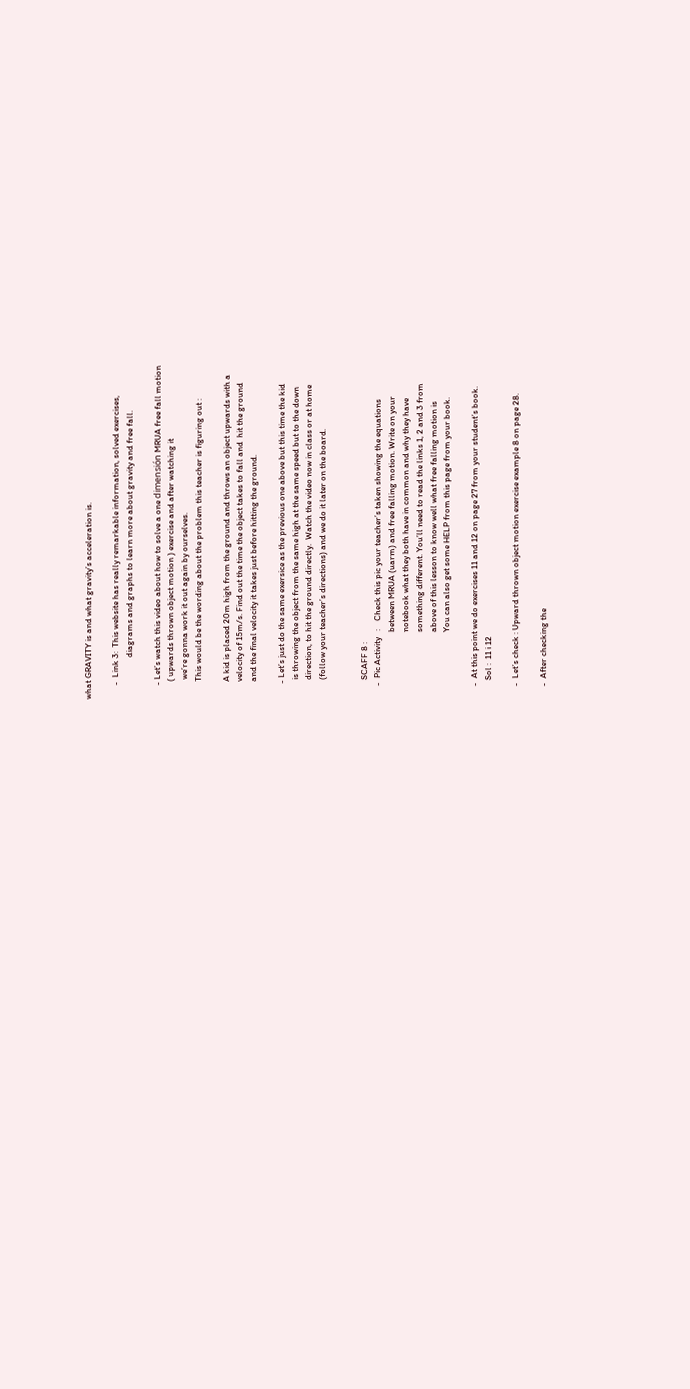what GRAVITY is and what gravity’s acceleration is.

       -  Link 3:  This website has really remarkable information, solved exercises,
                     diagrams and graphs to learn more about gravity and free fall.

       - Let’s watch this video about how to solve a one dimensión MRUA free fall motion
         ( upwards thrown object motion ) exercise and after watching it
          we’re gonna work it out again by ourselves.
         This would be the wording about the problem this teacher is figuring out :

         A kid is placed 20m high from the ground and throws an object upwards with a
         velocity of 15m/s. Find out the time the object takes to fall and  hit the ground
         and the final velocity it takes just before hitting the ground.

        - Let’s just do the same exersice as the previous one above but this time the kid
          is throwing the object from the same high at the same speed but to the down
          direction, to hit the ground directly.  Watch the video now in class or at home
          (follow your teacher’s directions) and we do it later on the board.


          SCAFF 8 :
       -  Pic Activity   :    Check this pic your teacher’s taken showing the equations
                                  between MRUA (uarm) and free falling motion. Write on your
                                  notebook what they both have in common and why they have
                                  something different. You’ll need to read the links 1, 2 and 3 from
                                  above of this lesson to know well what free falling motion is
                                  You can also get some HELP from this page from your book.

       -  At this point we do exercises 11 and 12 on page 27 from your student’s book.
          Sol :  11 i 12

       -  Let’s check : Upward thrown object motion exercise example 8 on page 28.

       -  After checking the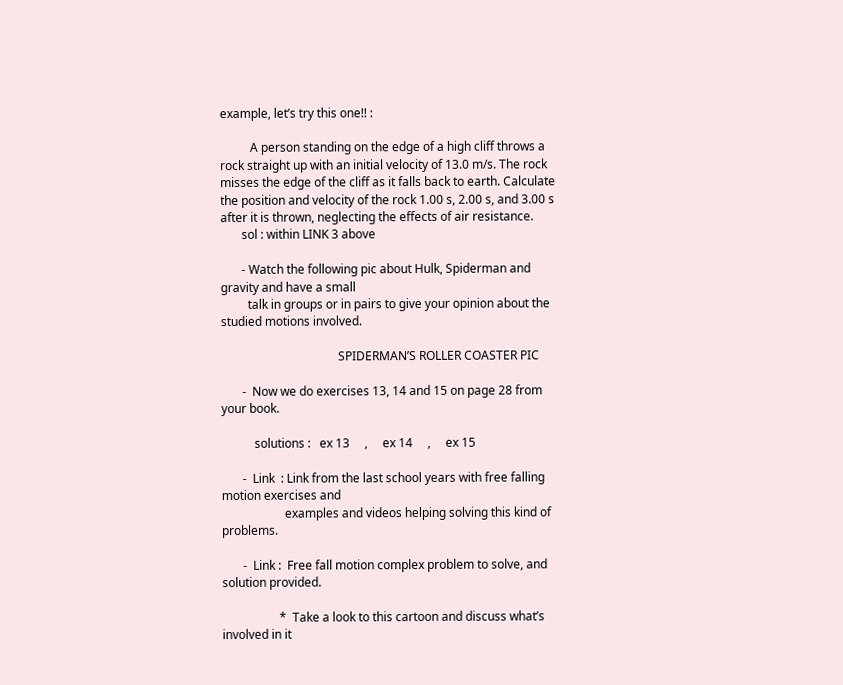example, let’s try this one!! :

          A person standing on the edge of a high cliff throws a rock straight up with an initial velocity of 13.0 m/s. The rock misses the edge of the cliff as it falls back to earth. Calculate the position and velocity of the rock 1.00 s, 2.00 s, and 3.00 s after it is thrown, neglecting the effects of air resistance.
       sol : within LINK 3 above

       - Watch the following pic about Hulk, Spiderman and gravity and have a small
         talk in groups or in pairs to give your opinion about the studied motions involved.

                                       SPIDERMAN’S ROLLER COASTER PIC

       -  Now we do exercises 13, 14 and 15 on page 28 from your book.

           solutions :   ex 13     ,     ex 14     ,     ex 15

       -  Link  : Link from the last school years with free falling motion exercises and
                     examples and videos helping solving this kind of problems.

       -  Link :  Free fall motion complex problem to solve, and solution provided.

                   *  Take a look to this cartoon and discuss what’s involved in it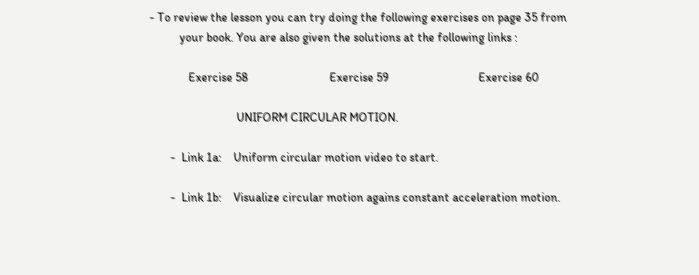- To review the lesson you can try doing the following exercises on page 35 from
          your book. You are also given the solutions at the following links :

             Exercise 58                           Exercise 59                              Exercise 60

                             UNIFORM CIRCULAR MOTION.

       -  Link 1a:    Uniform circular motion video to start.

       -  Link 1b:    Visualize circular motion agains constant acceleration motion.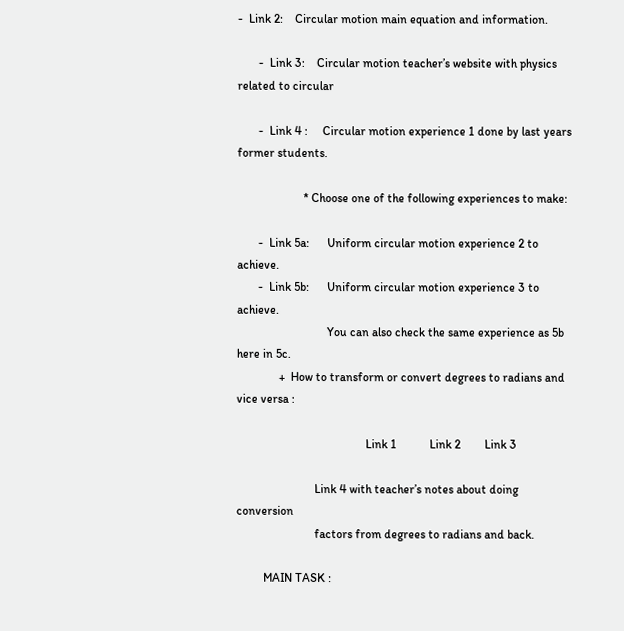-  Link 2:    Circular motion main equation and information.

       -  Link 3:    Circular motion teacher’s website with physics related to circular

       -  Link 4 :     Circular motion experience 1 done by last years former students.

                      * Choose one of the following experiences to make:

       -  Link 5a:      Uniform circular motion experience 2 to achieve.
       -  Link 5b:      Uniform circular motion experience 3 to achieve.
                              You can also check the same experience as 5b here in 5c.
              +  How to transform or convert degrees to radians and vice versa :

                                           Link 1           Link 2        Link 3

                          Link 4 with teacher’s notes about doing conversion
                          factors from degrees to radians and back.

         MAIN TASK :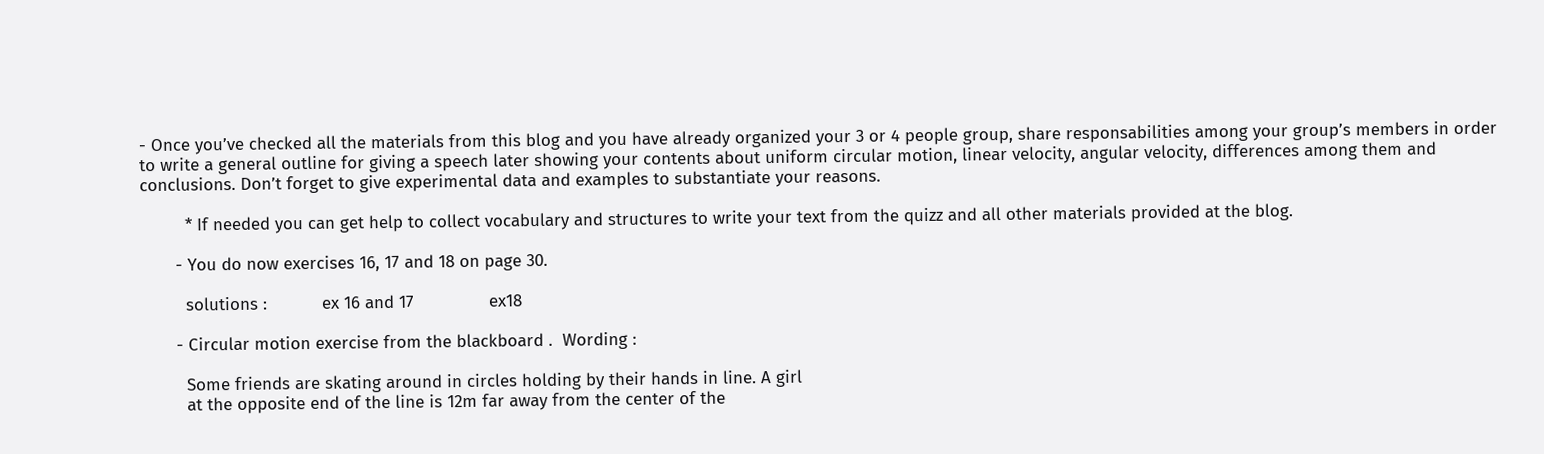- Once you’ve checked all the materials from this blog and you have already organized your 3 or 4 people group, share responsabilities among your group’s members in order to write a general outline for giving a speech later showing your contents about uniform circular motion, linear velocity, angular velocity, differences among them and conclusions. Don’t forget to give experimental data and examples to substantiate your reasons.

         * If needed you can get help to collect vocabulary and structures to write your text from the quizz and all other materials provided at the blog.

       - You do now exercises 16, 17 and 18 on page 30.

         solutions :           ex 16 and 17               ex18

       - Circular motion exercise from the blackboard .  Wording :

         Some friends are skating around in circles holding by their hands in line. A girl
         at the opposite end of the line is 12m far away from the center of the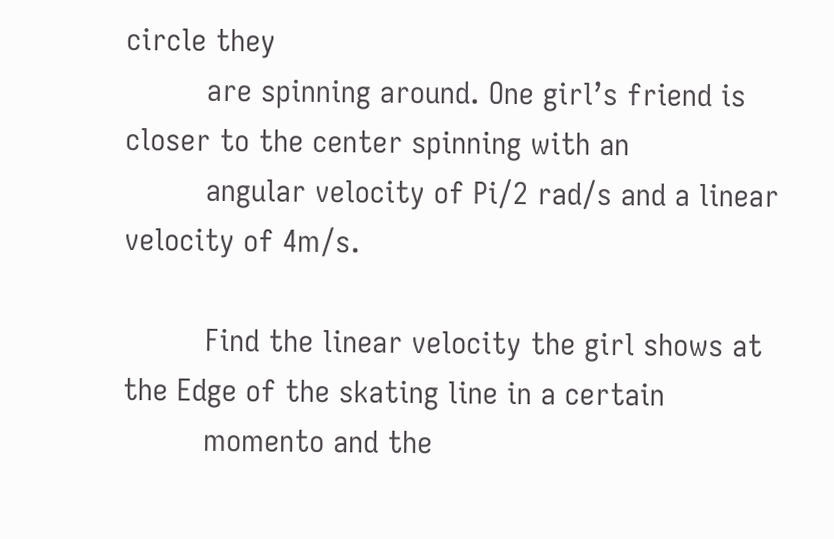circle they
         are spinning around. One girl’s friend is closer to the center spinning with an
         angular velocity of Pi/2 rad/s and a linear velocity of 4m/s.

         Find the linear velocity the girl shows at the Edge of the skating line in a certain
         momento and the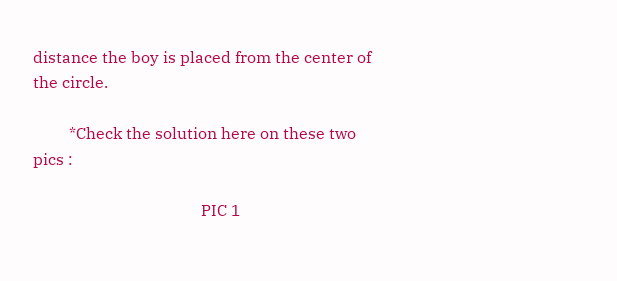distance the boy is placed from the center of the circle.

         *Check the solution here on these two pics :

                                          PIC 1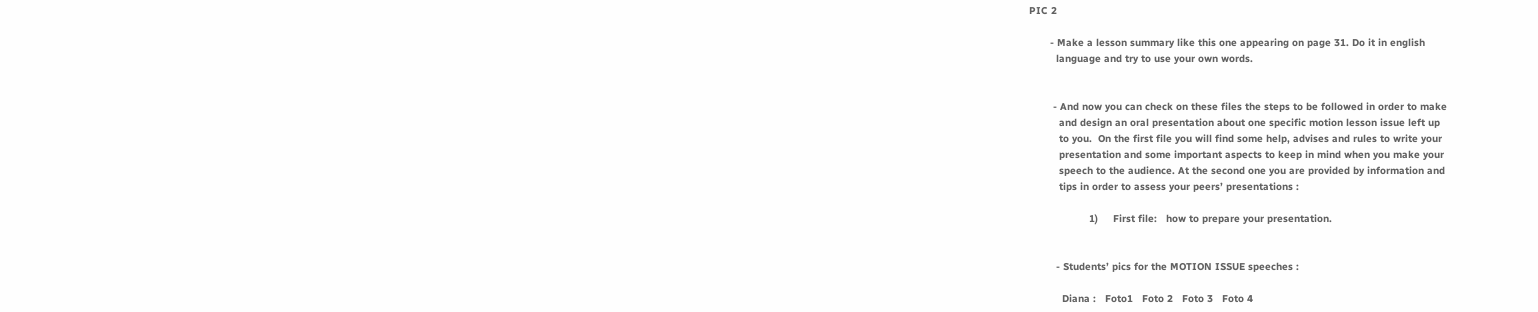PIC 2

       - Make a lesson summary like this one appearing on page 31. Do it in english
         language and try to use your own words.


        - And now you can check on these files the steps to be followed in order to make
          and design an oral presentation about one specific motion lesson issue left up
          to you.  On the first file you will find some help, advises and rules to write your
          presentation and some important aspects to keep in mind when you make your
          speech to the audience. At the second one you are provided by information and
          tips in order to assess your peers’ presentations :

                    1)     First file:   how to prepare your presentation.


         - Students’ pics for the MOTION ISSUE speeches :

           Diana :   Foto1   Foto 2   Foto 3   Foto 4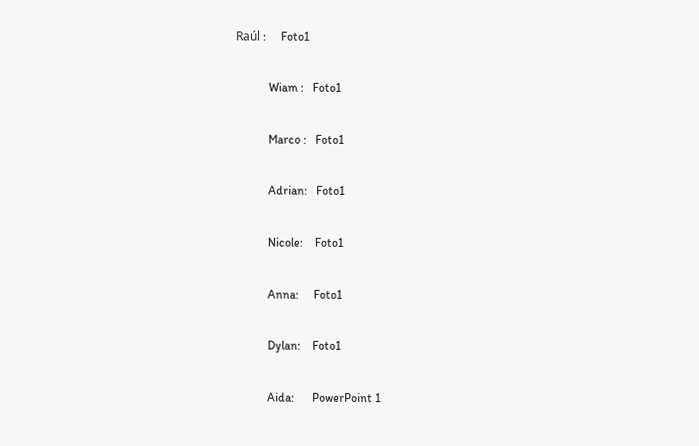Raúl :     Foto1

           Wiam :   Foto1

           Marco :   Foto1

           Adrian:   Foto1

           Nicole:    Foto1

           Anna:     Foto1

           Dylan:    Foto1

           Aida:      PowerPoint 1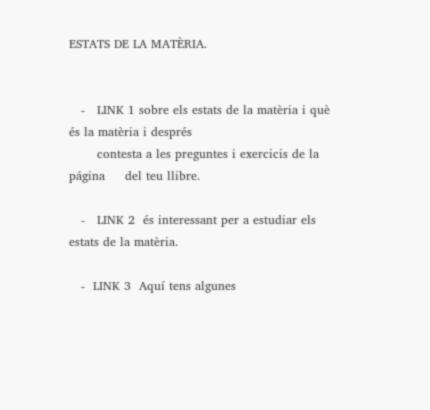ESTATS DE LA MATÈRIA.


   -   LINK 1 sobre els estats de la matèria i què és la matèria i després
       contesta a les preguntes i exercicis de la página     del teu llibre.

   -   LINK 2  és interessant per a estudiar els estats de la matèria.

   -  LINK 3  Aquí tens algunes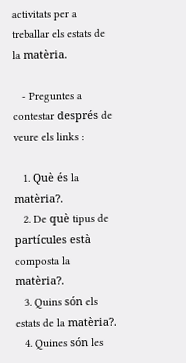activitats per a treballar els estats de la matèria.

   - Preguntes a contestar després de veure els links :

   1. Què és la matèria?.
   2. De què tipus de partícules està composta la matèria?.
   3. Quins són els estats de la matèria?.
   4. Quines són les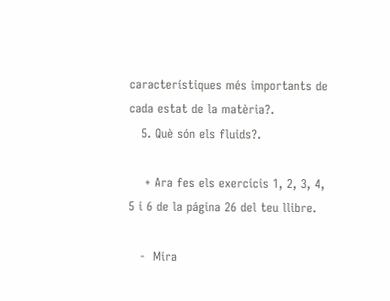característiques més importants de cada estat de la matèria?.
   5. Què són els fluids?.

    + Ara fes els exercicis 1, 2, 3, 4, 5 i 6 de la página 26 del teu llibre.

   -  Mira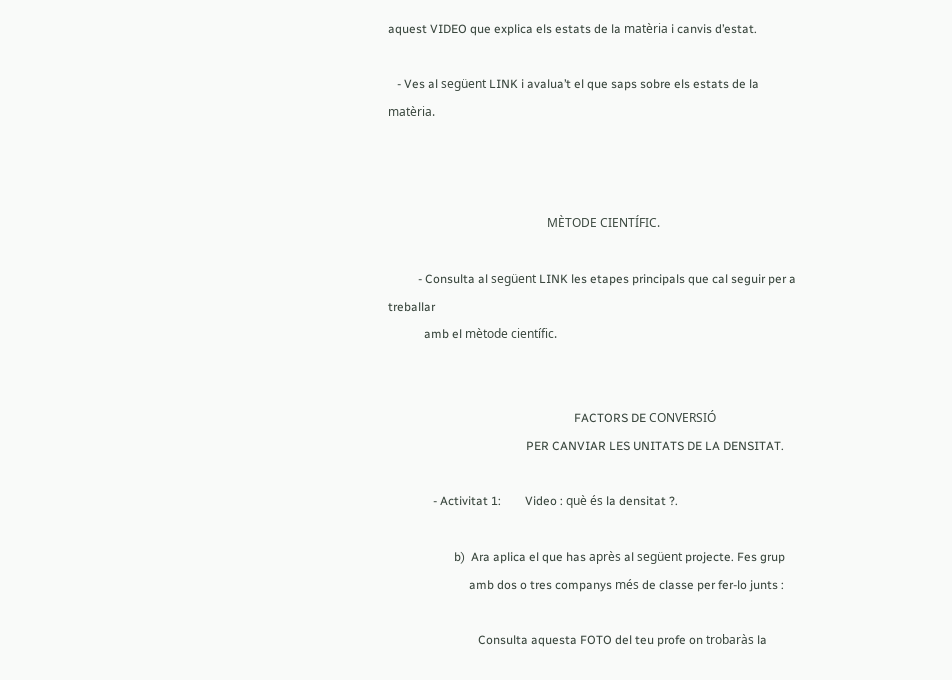aquest VIDEO que explica els estats de la matèria i canvis d’estat.

   - Ves al següent LINK i avalua’t el que saps sobre els estats de la matèria.



                                                     MÈTODE CIENTÍFIC.

          - Consulta al següent LINK les etapes principals que cal seguir per a treballar
            amb el mètode científic.


                                                              FACTORS DE CONVERSIÓ
                                              PER CANVIAR LES UNITATS DE LA DENSITAT.

               - Activitat 1:        Video : què és la densitat ?.

                      b)  Ara aplica el que has après al següent projecte. Fes grup
                           amb dos o tres companys més de classe per fer-lo junts :

                              Consulta aquesta FOTO del teu profe on trobaràs la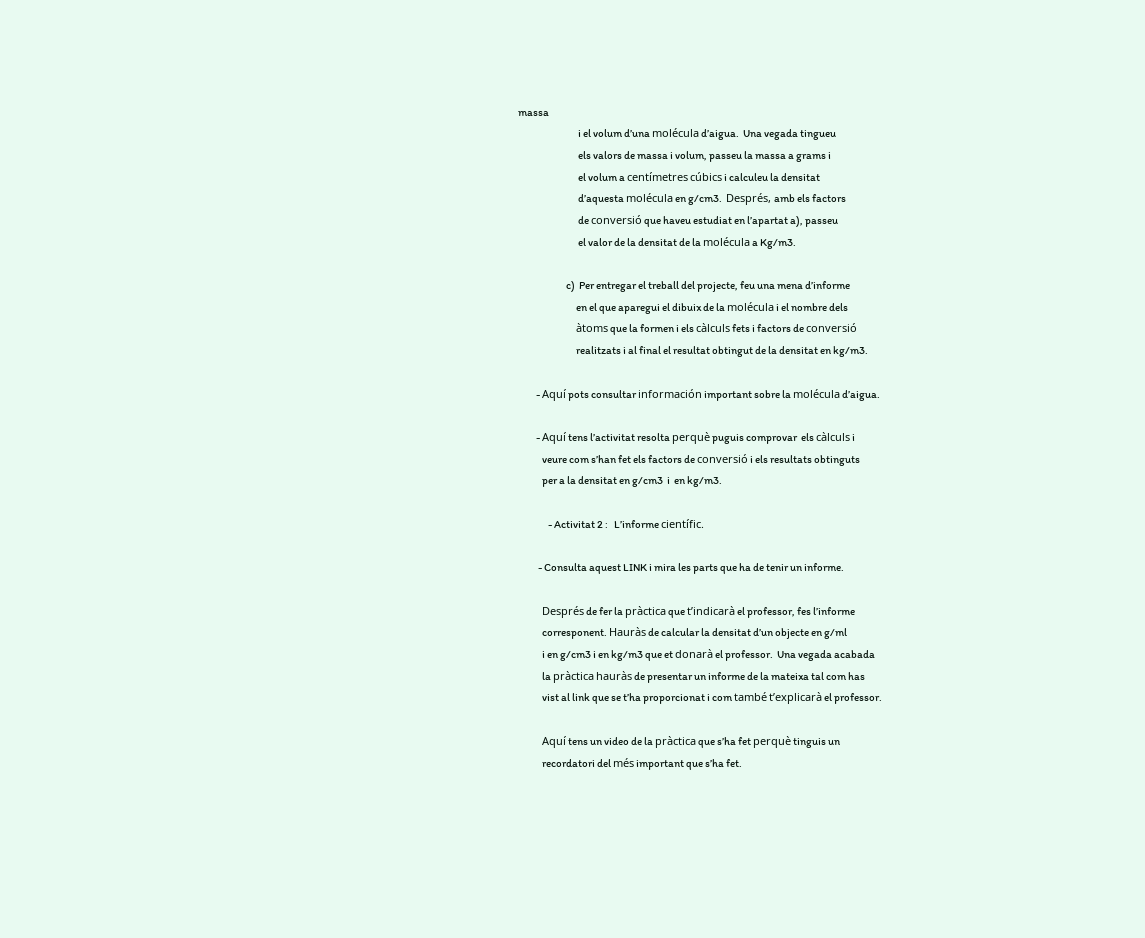massa
                              i el volum d’una molécula d’aigua.  Una vegada tingueu
                              els valors de massa i volum, passeu la massa a grams i
                              el volum a centímetres cúbics i calculeu la densitat
                              d’aquesta molécula en g/cm3.  Després, amb els factors
                              de conversió que haveu estudiat en l’apartat a), passeu
                              el valor de la densitat de la molécula a Kg/m3.

                        c)  Per entregar el treball del projecte, feu una mena d’informe
                             en el que aparegui el dibuix de la molécula i el nombre dels
                             àtoms que la formen i els càlculs fets i factors de conversió
                             realitzats i al final el resultat obtingut de la densitat en kg/m3.

         - Aquí pots consultar información important sobre la molécula d’aigua.

         - Aquí tens l’activitat resolta perquè puguis comprovar  els càlculs i
            veure com s’han fet els factors de conversió i els resultats obtinguts
            per a la densitat en g/cm3  i  en kg/m3.

               - Activitat 2 :   L’informe científic.

          - Consulta aquest LINK i mira les parts que ha de tenir un informe.

            Després de fer la pràctica que t’indicarà el professor, fes l’informe
            corresponent. Hauràs de calcular la densitat d’un objecte en g/ml
            i en g/cm3 i en kg/m3 que et donarà el professor.  Una vegada acabada
            la pràctica hauràs de presentar un informe de la mateixa tal com has
            vist al link que se t’ha proporcionat i com també t’explicarà el professor.

            Aquí tens un video de la pràctica que s’ha fet perquè tinguis un
            recordatori del més important que s’ha fet.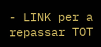- LINK per a repassar TOT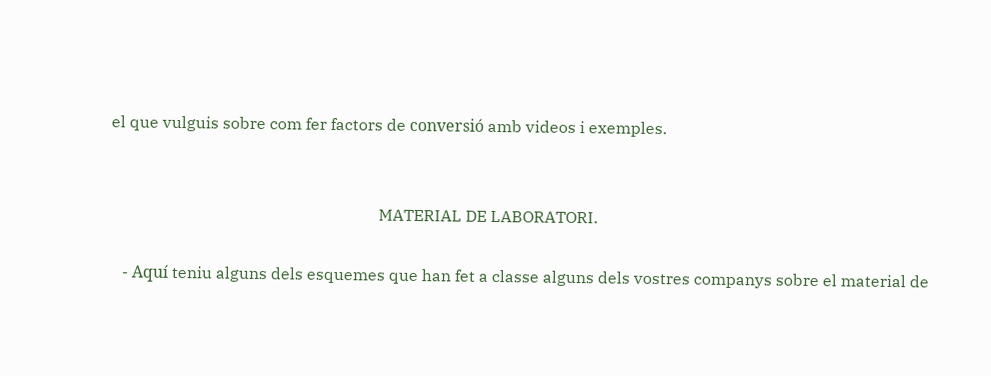el que vulguis sobre com fer factors de conversió amb videos i exemples.


                                                                   MATERIAL DE LABORATORI.

   - Aquí teniu alguns dels esquemes que han fet a classe alguns dels vostres companys sobre el material de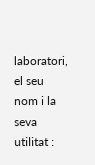laboratori, el seu nom i la seva utilitat :